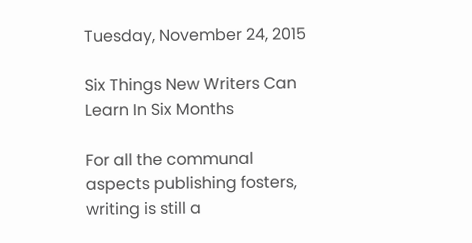Tuesday, November 24, 2015

Six Things New Writers Can Learn In Six Months

For all the communal aspects publishing fosters, writing is still a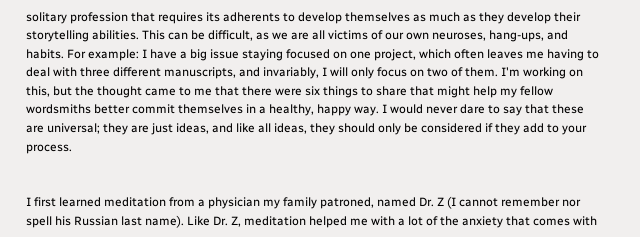solitary profession that requires its adherents to develop themselves as much as they develop their storytelling abilities. This can be difficult, as we are all victims of our own neuroses, hang-ups, and habits. For example: I have a big issue staying focused on one project, which often leaves me having to deal with three different manuscripts, and invariably, I will only focus on two of them. I'm working on this, but the thought came to me that there were six things to share that might help my fellow wordsmiths better commit themselves in a healthy, happy way. I would never dare to say that these are universal; they are just ideas, and like all ideas, they should only be considered if they add to your process.


I first learned meditation from a physician my family patroned, named Dr. Z (I cannot remember nor spell his Russian last name). Like Dr. Z, meditation helped me with a lot of the anxiety that comes with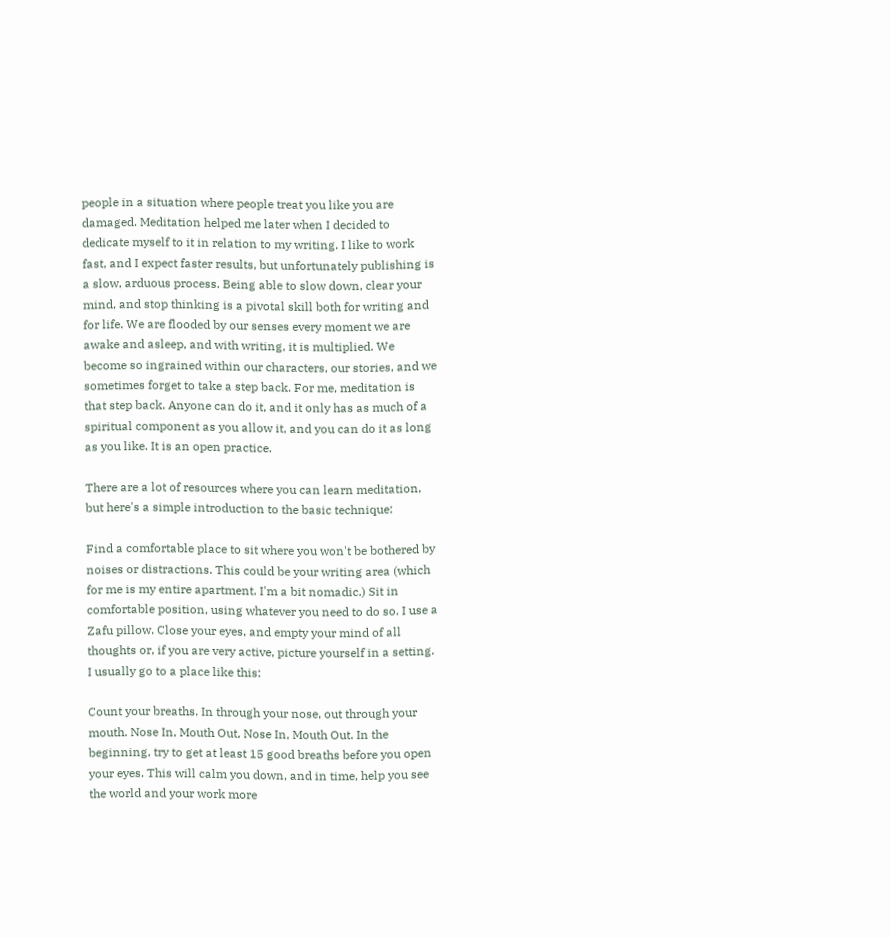people in a situation where people treat you like you are damaged. Meditation helped me later when I decided to dedicate myself to it in relation to my writing. I like to work fast, and I expect faster results, but unfortunately publishing is a slow, arduous process. Being able to slow down, clear your mind, and stop thinking is a pivotal skill both for writing and for life. We are flooded by our senses every moment we are awake and asleep, and with writing, it is multiplied. We become so ingrained within our characters, our stories, and we sometimes forget to take a step back. For me, meditation is that step back. Anyone can do it, and it only has as much of a spiritual component as you allow it, and you can do it as long as you like. It is an open practice.

There are a lot of resources where you can learn meditation, but here's a simple introduction to the basic technique:

Find a comfortable place to sit where you won't be bothered by noises or distractions. This could be your writing area (which for me is my entire apartment. I'm a bit nomadic.) Sit in comfortable position, using whatever you need to do so. I use a Zafu pillow. Close your eyes, and empty your mind of all thoughts or, if you are very active, picture yourself in a setting. I usually go to a place like this:

Count your breaths. In through your nose, out through your mouth. Nose In, Mouth Out, Nose In, Mouth Out. In the beginning, try to get at least 15 good breaths before you open your eyes. This will calm you down, and in time, help you see the world and your work more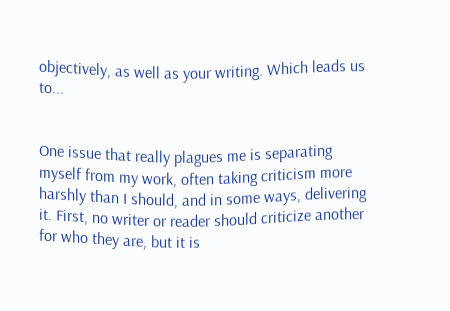objectively, as well as your writing. Which leads us to...


One issue that really plagues me is separating myself from my work, often taking criticism more harshly than I should, and in some ways, delivering it. First, no writer or reader should criticize another for who they are, but it is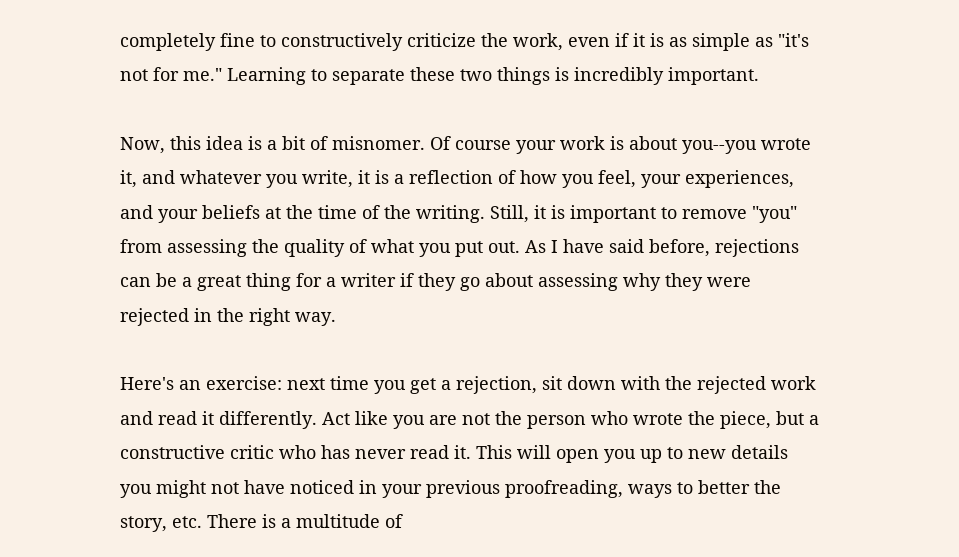completely fine to constructively criticize the work, even if it is as simple as "it's not for me." Learning to separate these two things is incredibly important.

Now, this idea is a bit of misnomer. Of course your work is about you--you wrote it, and whatever you write, it is a reflection of how you feel, your experiences, and your beliefs at the time of the writing. Still, it is important to remove "you" from assessing the quality of what you put out. As I have said before, rejections can be a great thing for a writer if they go about assessing why they were rejected in the right way.

Here's an exercise: next time you get a rejection, sit down with the rejected work and read it differently. Act like you are not the person who wrote the piece, but a constructive critic who has never read it. This will open you up to new details you might not have noticed in your previous proofreading, ways to better the story, etc. There is a multitude of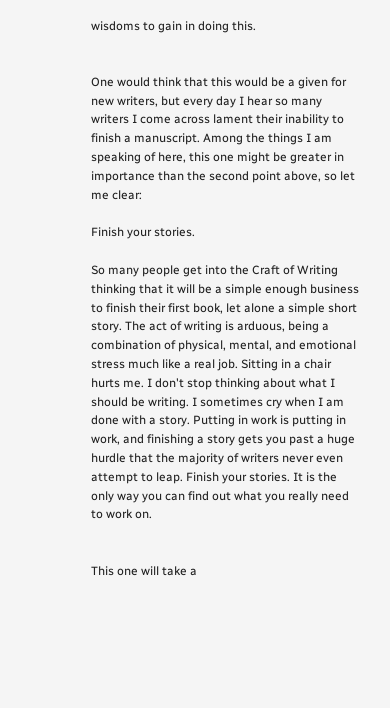wisdoms to gain in doing this.


One would think that this would be a given for new writers, but every day I hear so many writers I come across lament their inability to finish a manuscript. Among the things I am speaking of here, this one might be greater in importance than the second point above, so let me clear:

Finish your stories.

So many people get into the Craft of Writing thinking that it will be a simple enough business to finish their first book, let alone a simple short story. The act of writing is arduous, being a combination of physical, mental, and emotional stress much like a real job. Sitting in a chair hurts me. I don't stop thinking about what I should be writing. I sometimes cry when I am done with a story. Putting in work is putting in work, and finishing a story gets you past a huge hurdle that the majority of writers never even attempt to leap. Finish your stories. It is the only way you can find out what you really need to work on.


This one will take a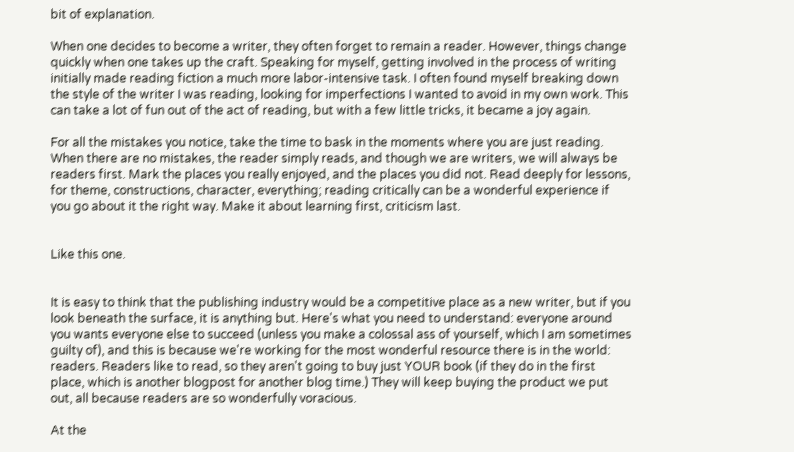bit of explanation.

When one decides to become a writer, they often forget to remain a reader. However, things change quickly when one takes up the craft. Speaking for myself, getting involved in the process of writing initially made reading fiction a much more labor-intensive task. I often found myself breaking down the style of the writer I was reading, looking for imperfections I wanted to avoid in my own work. This can take a lot of fun out of the act of reading, but with a few little tricks, it became a joy again.

For all the mistakes you notice, take the time to bask in the moments where you are just reading. When there are no mistakes, the reader simply reads, and though we are writers, we will always be readers first. Mark the places you really enjoyed, and the places you did not. Read deeply for lessons, for theme, constructions, character, everything; reading critically can be a wonderful experience if you go about it the right way. Make it about learning first, criticism last.


Like this one.


It is easy to think that the publishing industry would be a competitive place as a new writer, but if you look beneath the surface, it is anything but. Here's what you need to understand: everyone around you wants everyone else to succeed (unless you make a colossal ass of yourself, which I am sometimes guilty of), and this is because we're working for the most wonderful resource there is in the world: readers. Readers like to read, so they aren't going to buy just YOUR book (if they do in the first place, which is another blogpost for another blog time.) They will keep buying the product we put out, all because readers are so wonderfully voracious.

At the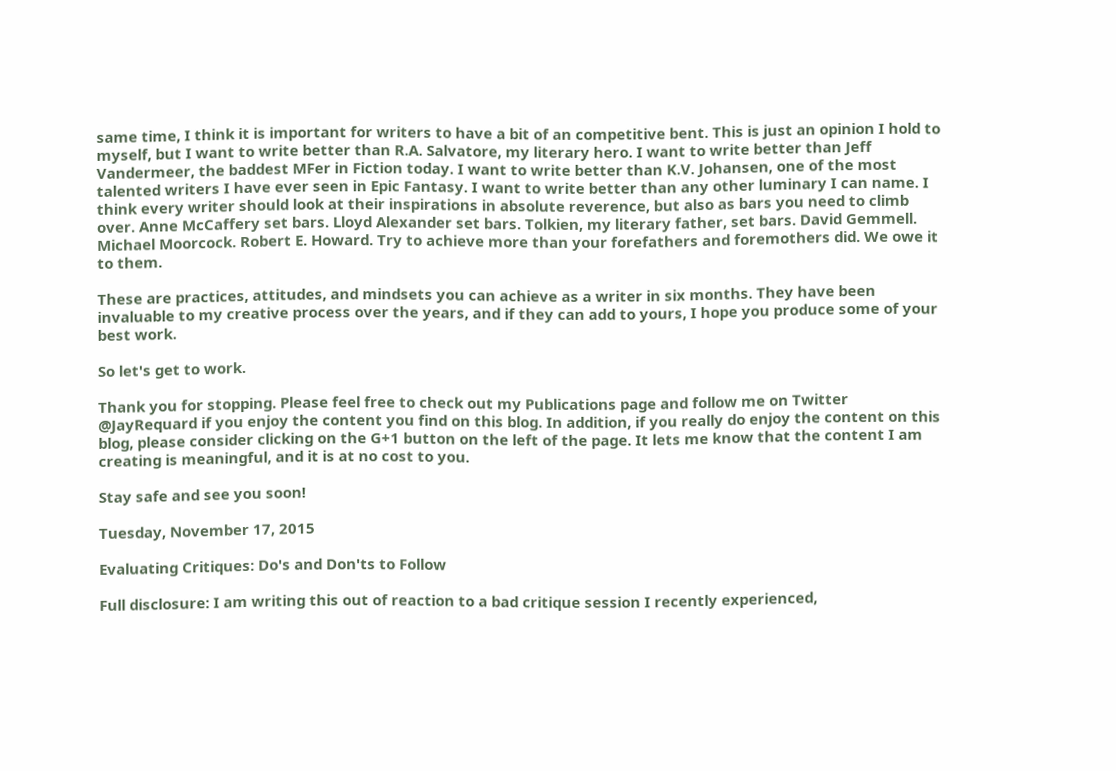same time, I think it is important for writers to have a bit of an competitive bent. This is just an opinion I hold to myself, but I want to write better than R.A. Salvatore, my literary hero. I want to write better than Jeff Vandermeer, the baddest MFer in Fiction today. I want to write better than K.V. Johansen, one of the most talented writers I have ever seen in Epic Fantasy. I want to write better than any other luminary I can name. I think every writer should look at their inspirations in absolute reverence, but also as bars you need to climb over. Anne McCaffery set bars. Lloyd Alexander set bars. Tolkien, my literary father, set bars. David Gemmell. Michael Moorcock. Robert E. Howard. Try to achieve more than your forefathers and foremothers did. We owe it to them.

These are practices, attitudes, and mindsets you can achieve as a writer in six months. They have been invaluable to my creative process over the years, and if they can add to yours, I hope you produce some of your best work.

So let's get to work.

Thank you for stopping. Please feel free to check out my Publications page and follow me on Twitter @JayRequard if you enjoy the content you find on this blog. In addition, if you really do enjoy the content on this blog, please consider clicking on the G+1 button on the left of the page. It lets me know that the content I am creating is meaningful, and it is at no cost to you.

Stay safe and see you soon!

Tuesday, November 17, 2015

Evaluating Critiques: Do's and Don'ts to Follow

Full disclosure: I am writing this out of reaction to a bad critique session I recently experienced,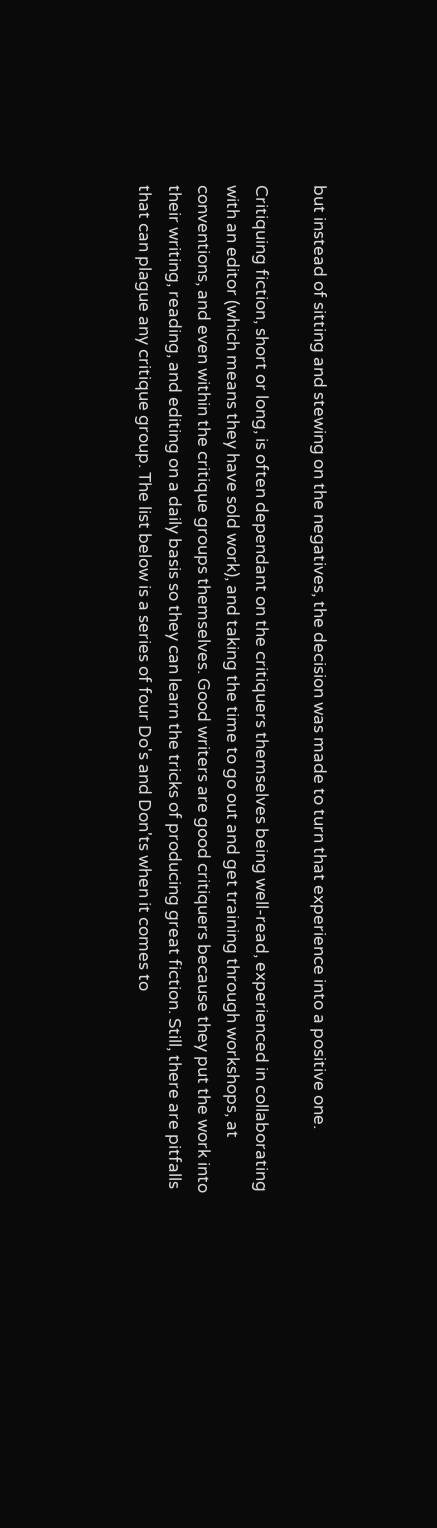but instead of sitting and stewing on the negatives, the decision was made to turn that experience into a positive one.

Critiquing fiction, short or long, is often dependant on the critiquers themselves being well-read, experienced in collaborating with an editor (which means they have sold work), and taking the time to go out and get training through workshops, at conventions, and even within the critique groups themselves. Good writers are good critiquers because they put the work into their writing, reading, and editing on a daily basis so they can learn the tricks of producing great fiction. Still, there are pitfalls that can plague any critique group. The list below is a series of four Do's and Don'ts when it comes to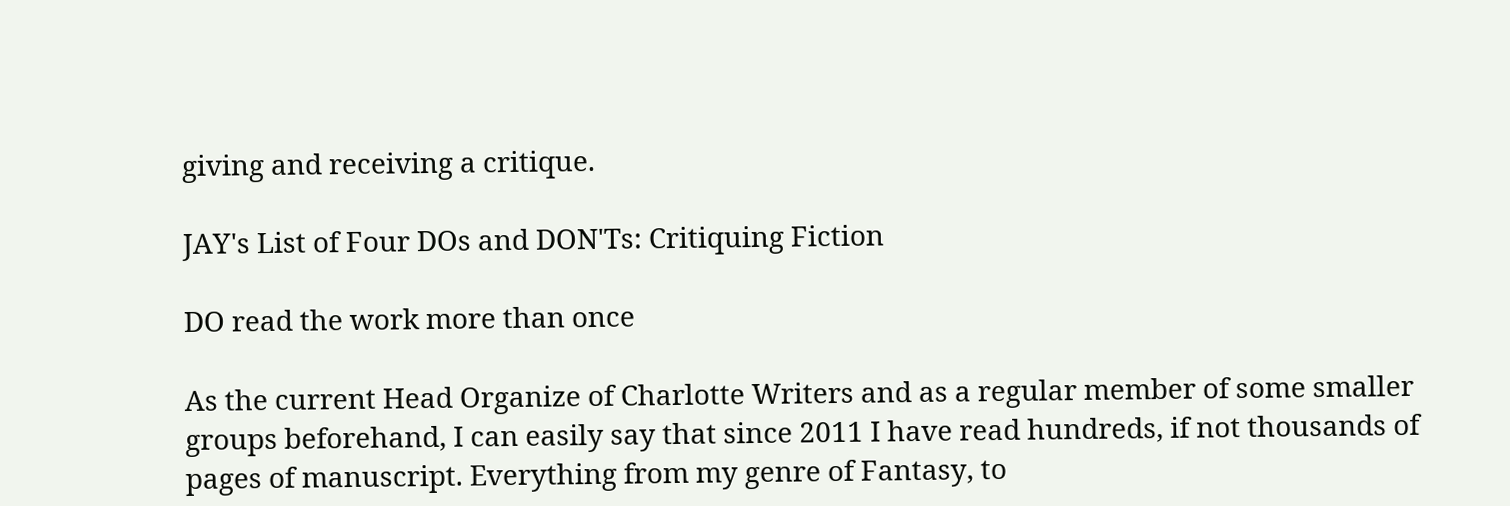giving and receiving a critique.

JAY's List of Four DOs and DON'Ts: Critiquing Fiction

DO read the work more than once

As the current Head Organize of Charlotte Writers and as a regular member of some smaller groups beforehand, I can easily say that since 2011 I have read hundreds, if not thousands of pages of manuscript. Everything from my genre of Fantasy, to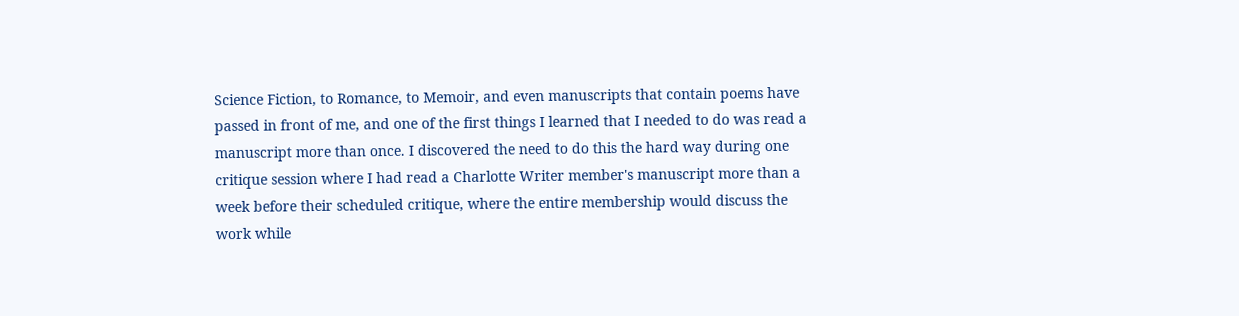Science Fiction, to Romance, to Memoir, and even manuscripts that contain poems have passed in front of me, and one of the first things I learned that I needed to do was read a manuscript more than once. I discovered the need to do this the hard way during one critique session where I had read a Charlotte Writer member's manuscript more than a week before their scheduled critique, where the entire membership would discuss the work while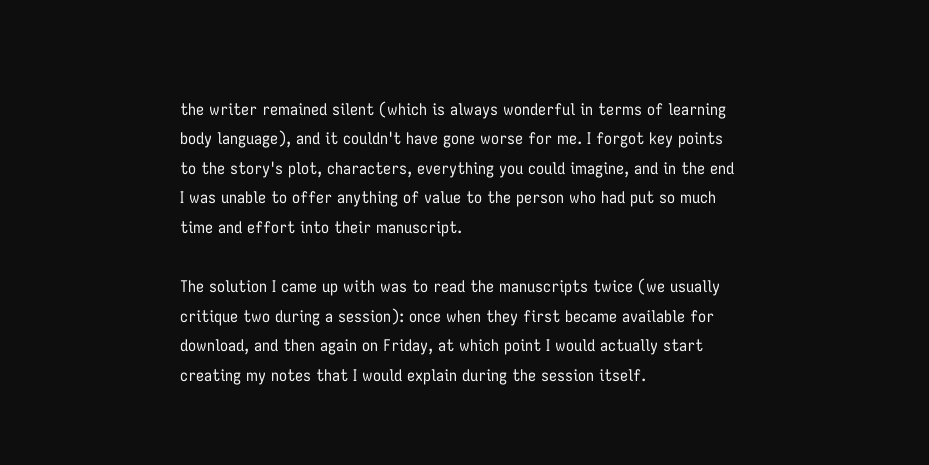the writer remained silent (which is always wonderful in terms of learning body language), and it couldn't have gone worse for me. I forgot key points to the story's plot, characters, everything you could imagine, and in the end I was unable to offer anything of value to the person who had put so much time and effort into their manuscript.

The solution I came up with was to read the manuscripts twice (we usually critique two during a session): once when they first became available for download, and then again on Friday, at which point I would actually start creating my notes that I would explain during the session itself.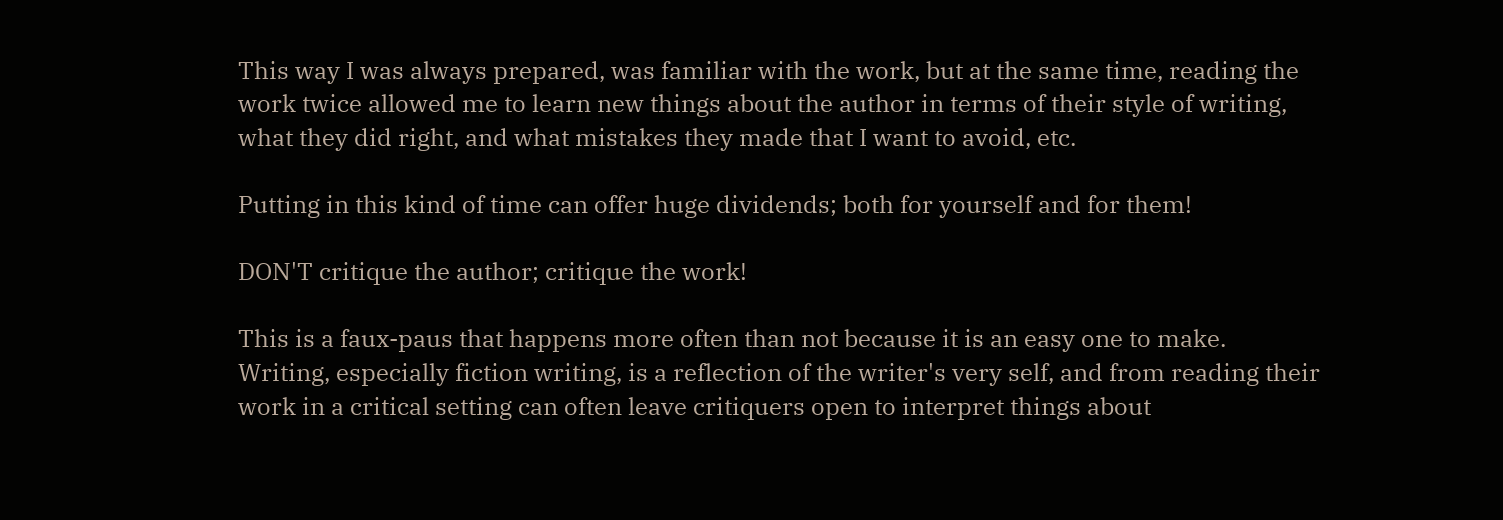This way I was always prepared, was familiar with the work, but at the same time, reading the work twice allowed me to learn new things about the author in terms of their style of writing, what they did right, and what mistakes they made that I want to avoid, etc.

Putting in this kind of time can offer huge dividends; both for yourself and for them!

DON'T critique the author; critique the work!

This is a faux-paus that happens more often than not because it is an easy one to make. Writing, especially fiction writing, is a reflection of the writer's very self, and from reading their work in a critical setting can often leave critiquers open to interpret things about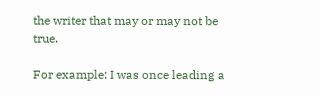the writer that may or may not be true.

For example: I was once leading a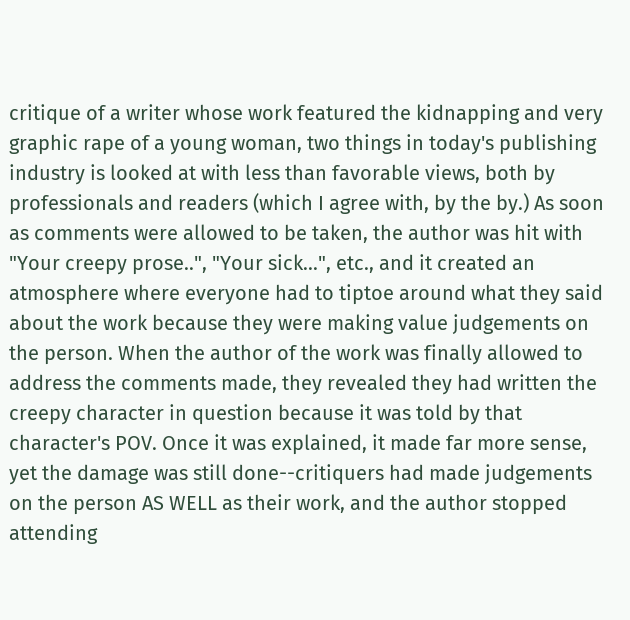critique of a writer whose work featured the kidnapping and very graphic rape of a young woman, two things in today's publishing industry is looked at with less than favorable views, both by professionals and readers (which I agree with, by the by.) As soon as comments were allowed to be taken, the author was hit with "Your creepy prose..", "Your sick...", etc., and it created an atmosphere where everyone had to tiptoe around what they said about the work because they were making value judgements on the person. When the author of the work was finally allowed to address the comments made, they revealed they had written the creepy character in question because it was told by that character's POV. Once it was explained, it made far more sense, yet the damage was still done--critiquers had made judgements on the person AS WELL as their work, and the author stopped attending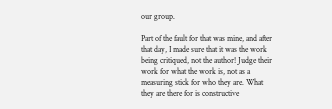our group.

Part of the fault for that was mine, and after that day, I made sure that it was the work being critiqued, not the author! Judge their work for what the work is, not as a measuring stick for who they are. What they are there for is constructive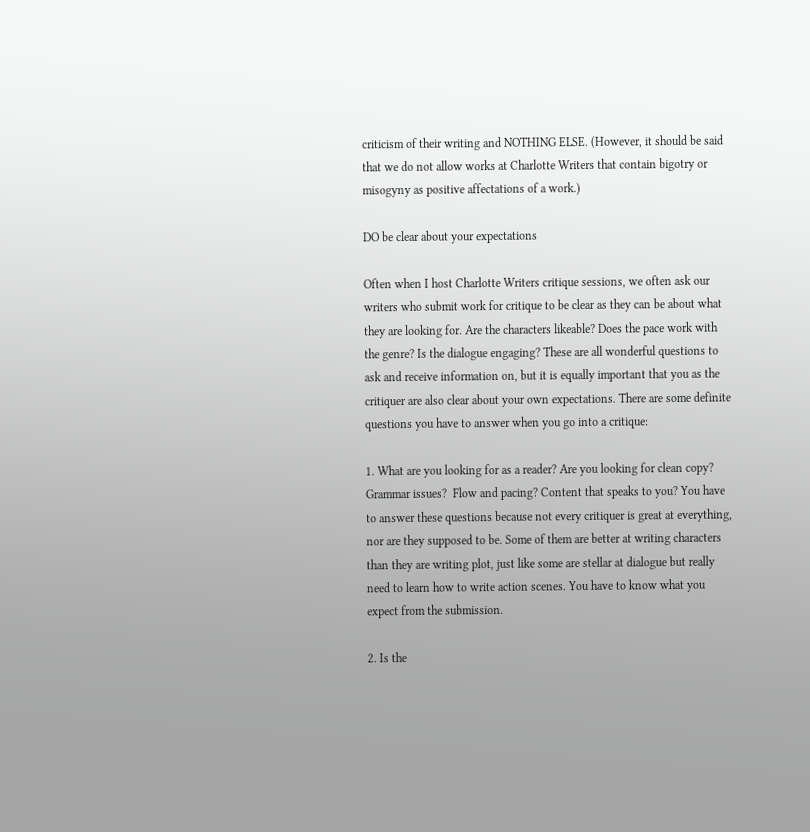criticism of their writing and NOTHING ELSE. (However, it should be said that we do not allow works at Charlotte Writers that contain bigotry or misogyny as positive affectations of a work.)

DO be clear about your expectations

Often when I host Charlotte Writers critique sessions, we often ask our writers who submit work for critique to be clear as they can be about what they are looking for. Are the characters likeable? Does the pace work with the genre? Is the dialogue engaging? These are all wonderful questions to ask and receive information on, but it is equally important that you as the critiquer are also clear about your own expectations. There are some definite questions you have to answer when you go into a critique:

1. What are you looking for as a reader? Are you looking for clean copy? Grammar issues?  Flow and pacing? Content that speaks to you? You have to answer these questions because not every critiquer is great at everything, nor are they supposed to be. Some of them are better at writing characters than they are writing plot, just like some are stellar at dialogue but really need to learn how to write action scenes. You have to know what you expect from the submission.

2. Is the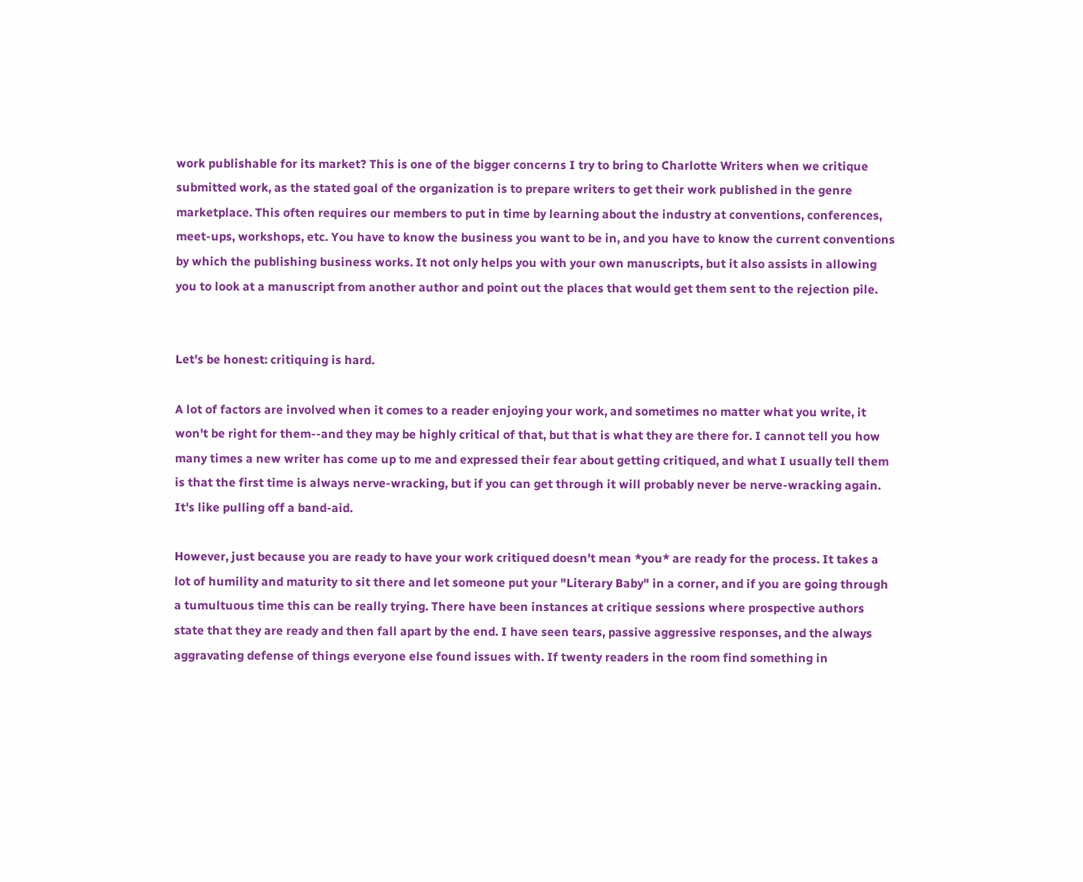work publishable for its market? This is one of the bigger concerns I try to bring to Charlotte Writers when we critique submitted work, as the stated goal of the organization is to prepare writers to get their work published in the genre marketplace. This often requires our members to put in time by learning about the industry at conventions, conferences, meet-ups, workshops, etc. You have to know the business you want to be in, and you have to know the current conventions by which the publishing business works. It not only helps you with your own manuscripts, but it also assists in allowing you to look at a manuscript from another author and point out the places that would get them sent to the rejection pile.


Let's be honest: critiquing is hard.

A lot of factors are involved when it comes to a reader enjoying your work, and sometimes no matter what you write, it won't be right for them--and they may be highly critical of that, but that is what they are there for. I cannot tell you how many times a new writer has come up to me and expressed their fear about getting critiqued, and what I usually tell them is that the first time is always nerve-wracking, but if you can get through it will probably never be nerve-wracking again. It's like pulling off a band-aid.

However, just because you are ready to have your work critiqued doesn't mean *you* are ready for the process. It takes a lot of humility and maturity to sit there and let someone put your "Literary Baby" in a corner, and if you are going through a tumultuous time this can be really trying. There have been instances at critique sessions where prospective authors state that they are ready and then fall apart by the end. I have seen tears, passive aggressive responses, and the always aggravating defense of things everyone else found issues with. If twenty readers in the room find something in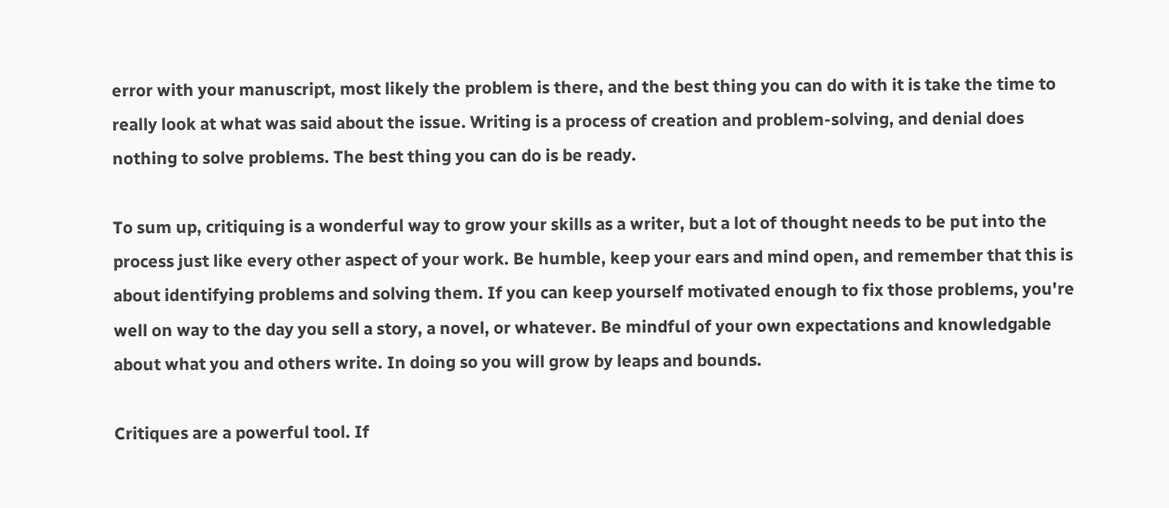error with your manuscript, most likely the problem is there, and the best thing you can do with it is take the time to really look at what was said about the issue. Writing is a process of creation and problem-solving, and denial does nothing to solve problems. The best thing you can do is be ready.

To sum up, critiquing is a wonderful way to grow your skills as a writer, but a lot of thought needs to be put into the process just like every other aspect of your work. Be humble, keep your ears and mind open, and remember that this is about identifying problems and solving them. If you can keep yourself motivated enough to fix those problems, you're well on way to the day you sell a story, a novel, or whatever. Be mindful of your own expectations and knowledgable about what you and others write. In doing so you will grow by leaps and bounds.

Critiques are a powerful tool. If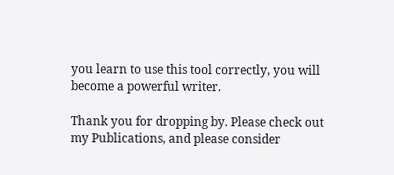you learn to use this tool correctly, you will become a powerful writer.

Thank you for dropping by. Please check out my Publications, and please consider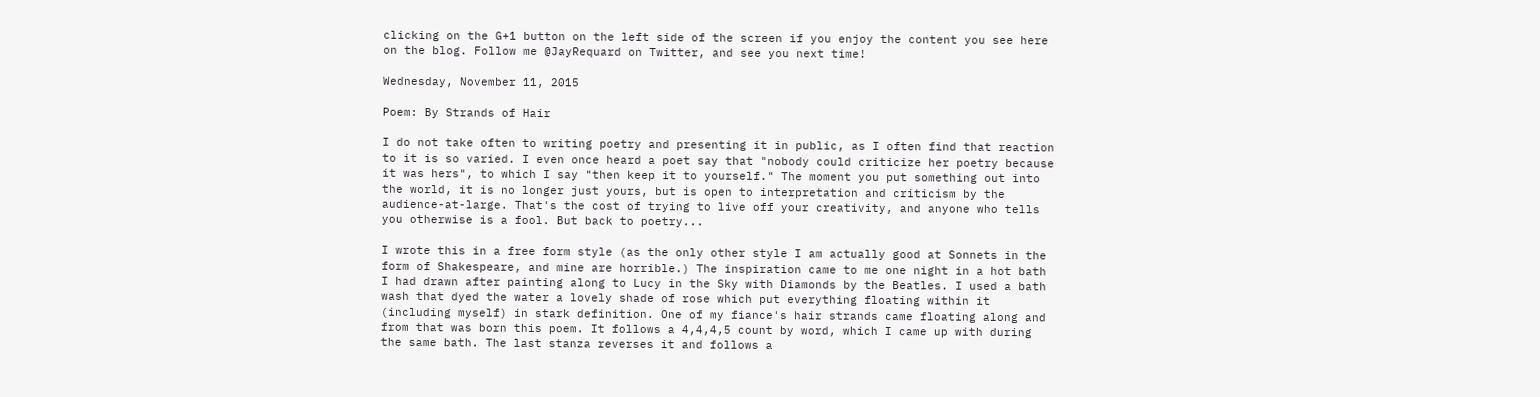clicking on the G+1 button on the left side of the screen if you enjoy the content you see here on the blog. Follow me @JayRequard on Twitter, and see you next time!

Wednesday, November 11, 2015

Poem: By Strands of Hair

I do not take often to writing poetry and presenting it in public, as I often find that reaction to it is so varied. I even once heard a poet say that "nobody could criticize her poetry because it was hers", to which I say "then keep it to yourself." The moment you put something out into the world, it is no longer just yours, but is open to interpretation and criticism by the audience-at-large. That's the cost of trying to live off your creativity, and anyone who tells you otherwise is a fool. But back to poetry...

I wrote this in a free form style (as the only other style I am actually good at Sonnets in the form of Shakespeare, and mine are horrible.) The inspiration came to me one night in a hot bath I had drawn after painting along to Lucy in the Sky with Diamonds by the Beatles. I used a bath wash that dyed the water a lovely shade of rose which put everything floating within it (including myself) in stark definition. One of my fiance's hair strands came floating along and from that was born this poem. It follows a 4,4,4,5 count by word, which I came up with during the same bath. The last stanza reverses it and follows a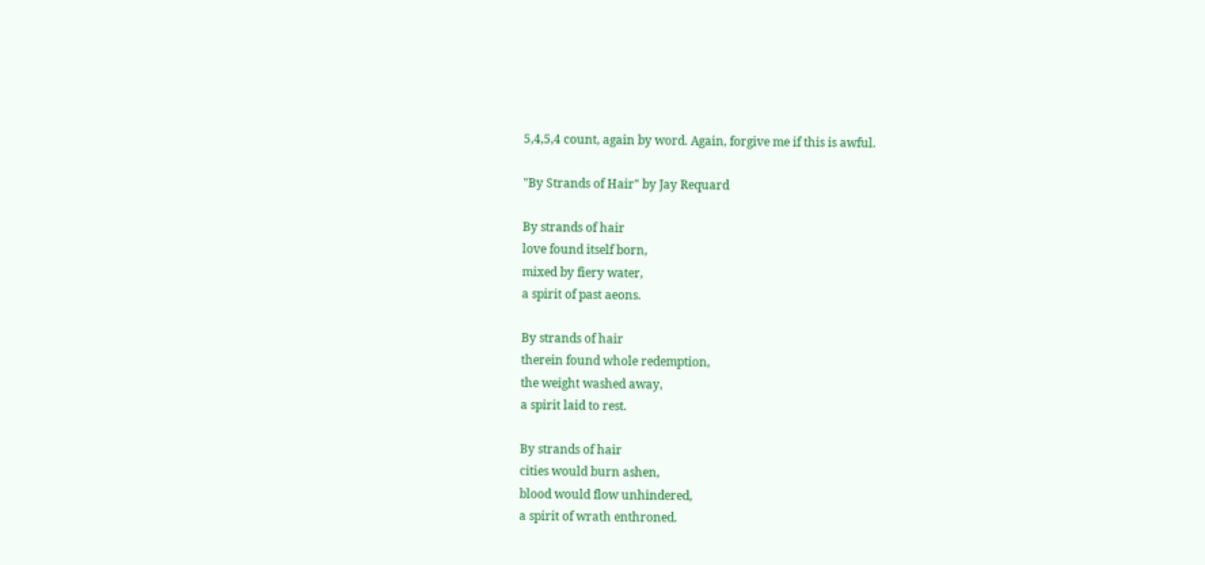5,4,5,4 count, again by word. Again, forgive me if this is awful.

"By Strands of Hair" by Jay Requard

By strands of hair
love found itself born,
mixed by fiery water,
a spirit of past aeons.

By strands of hair
therein found whole redemption,
the weight washed away,
a spirit laid to rest.

By strands of hair
cities would burn ashen,
blood would flow unhindered,
a spirit of wrath enthroned.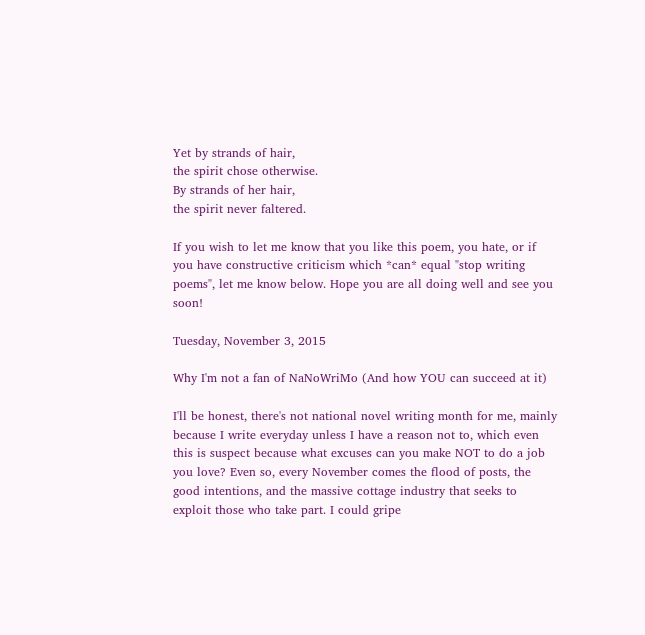Yet by strands of hair,
the spirit chose otherwise.
By strands of her hair,
the spirit never faltered.

If you wish to let me know that you like this poem, you hate, or if you have constructive criticism which *can* equal "stop writing poems", let me know below. Hope you are all doing well and see you soon!

Tuesday, November 3, 2015

Why I'm not a fan of NaNoWriMo (And how YOU can succeed at it)

I'll be honest, there's not national novel writing month for me, mainly because I write everyday unless I have a reason not to, which even this is suspect because what excuses can you make NOT to do a job you love? Even so, every November comes the flood of posts, the good intentions, and the massive cottage industry that seeks to exploit those who take part. I could gripe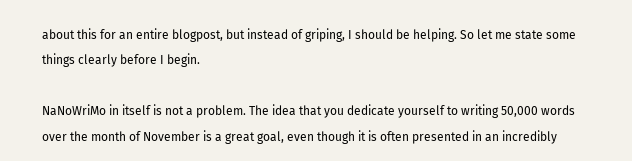about this for an entire blogpost, but instead of griping, I should be helping. So let me state some things clearly before I begin.

NaNoWriMo in itself is not a problem. The idea that you dedicate yourself to writing 50,000 words over the month of November is a great goal, even though it is often presented in an incredibly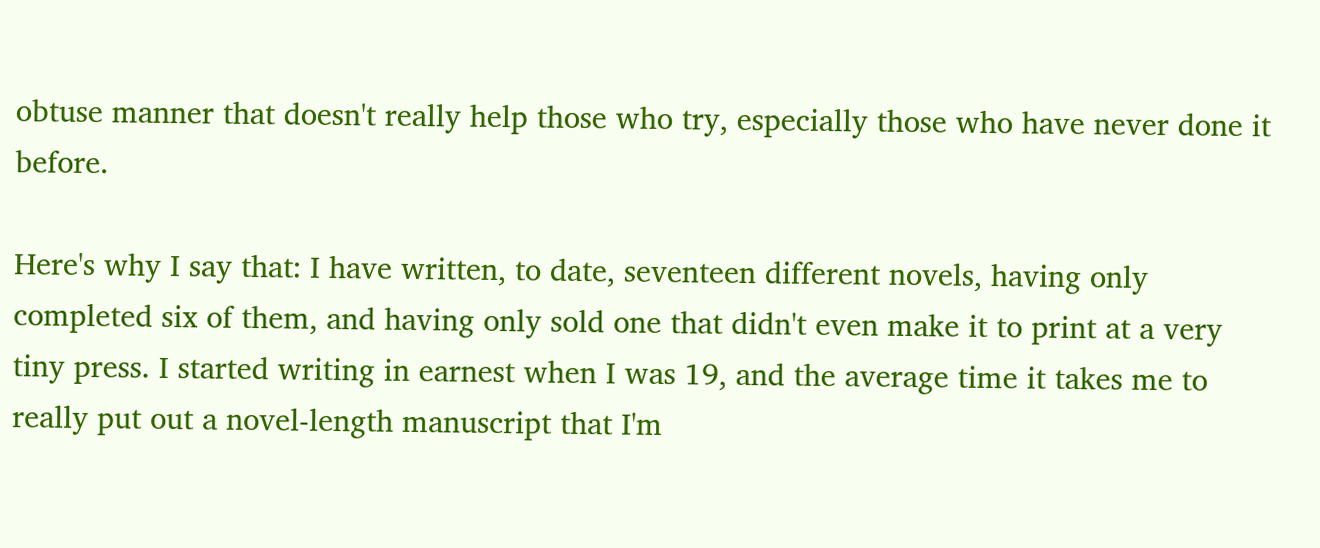obtuse manner that doesn't really help those who try, especially those who have never done it before.

Here's why I say that: I have written, to date, seventeen different novels, having only completed six of them, and having only sold one that didn't even make it to print at a very tiny press. I started writing in earnest when I was 19, and the average time it takes me to really put out a novel-length manuscript that I'm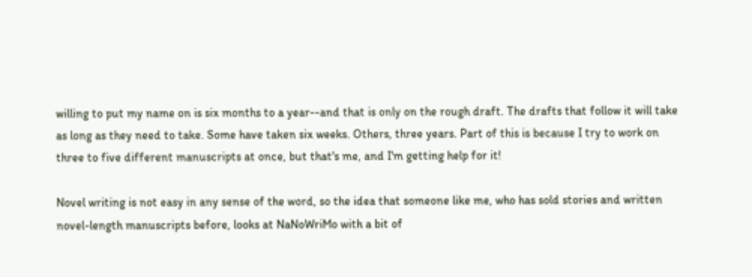willing to put my name on is six months to a year--and that is only on the rough draft. The drafts that follow it will take as long as they need to take. Some have taken six weeks. Others, three years. Part of this is because I try to work on three to five different manuscripts at once, but that's me, and I'm getting help for it!

Novel writing is not easy in any sense of the word, so the idea that someone like me, who has sold stories and written novel-length manuscripts before, looks at NaNoWriMo with a bit of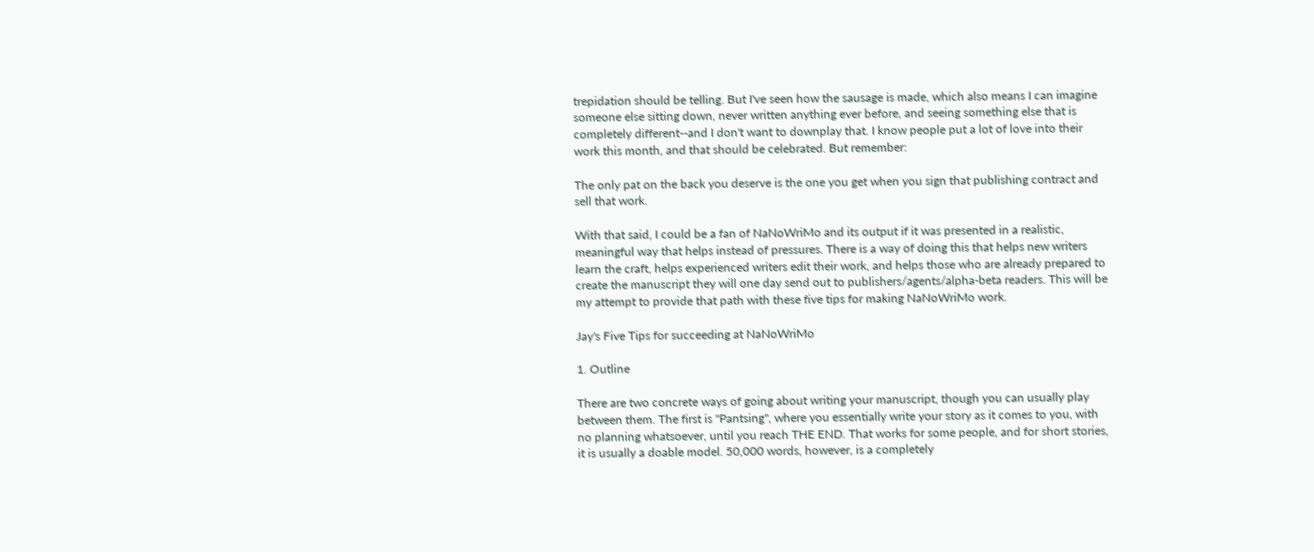trepidation should be telling. But I've seen how the sausage is made, which also means I can imagine someone else sitting down, never written anything ever before, and seeing something else that is completely different--and I don't want to downplay that. I know people put a lot of love into their work this month, and that should be celebrated. But remember:

The only pat on the back you deserve is the one you get when you sign that publishing contract and sell that work.

With that said, I could be a fan of NaNoWriMo and its output if it was presented in a realistic, meaningful way that helps instead of pressures. There is a way of doing this that helps new writers learn the craft, helps experienced writers edit their work, and helps those who are already prepared to create the manuscript they will one day send out to publishers/agents/alpha-beta readers. This will be my attempt to provide that path with these five tips for making NaNoWriMo work.

Jay's Five Tips for succeeding at NaNoWriMo

1. Outline

There are two concrete ways of going about writing your manuscript, though you can usually play between them. The first is "Pantsing", where you essentially write your story as it comes to you, with no planning whatsoever, until you reach THE END. That works for some people, and for short stories, it is usually a doable model. 50,000 words, however, is a completely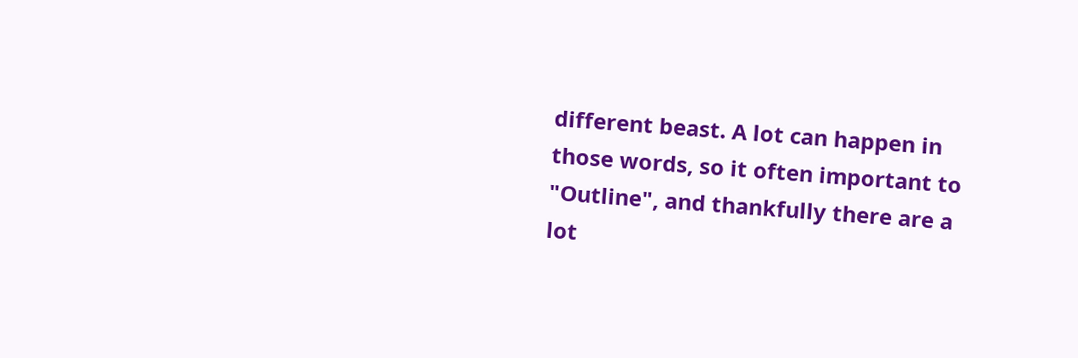different beast. A lot can happen in those words, so it often important to "Outline", and thankfully there are a lot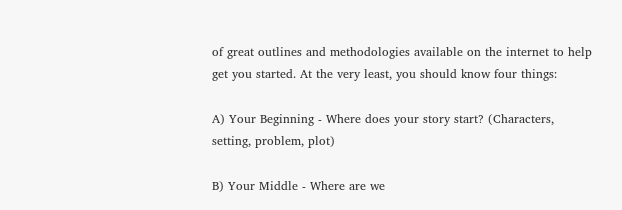of great outlines and methodologies available on the internet to help get you started. At the very least, you should know four things:

A) Your Beginning - Where does your story start? (Characters, setting, problem, plot)

B) Your Middle - Where are we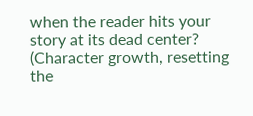when the reader hits your story at its dead center? (Character growth, resetting the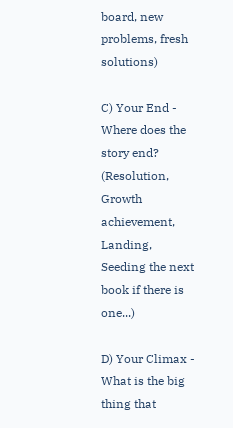board, new problems, fresh solutions)

C) Your End - Where does the story end? (Resolution, Growth achievement, Landing, Seeding the next book if there is one...)

D) Your Climax - What is the big thing that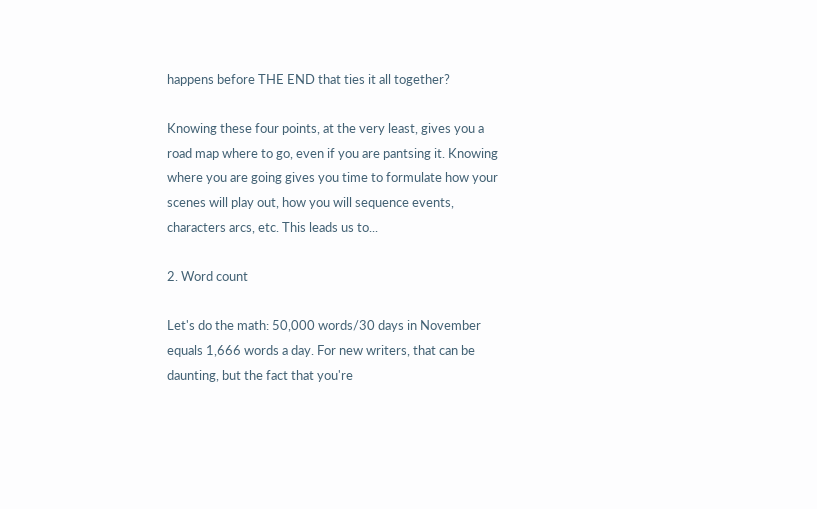happens before THE END that ties it all together?

Knowing these four points, at the very least, gives you a road map where to go, even if you are pantsing it. Knowing where you are going gives you time to formulate how your scenes will play out, how you will sequence events, characters arcs, etc. This leads us to...

2. Word count

Let's do the math: 50,000 words/30 days in November equals 1,666 words a day. For new writers, that can be daunting, but the fact that you're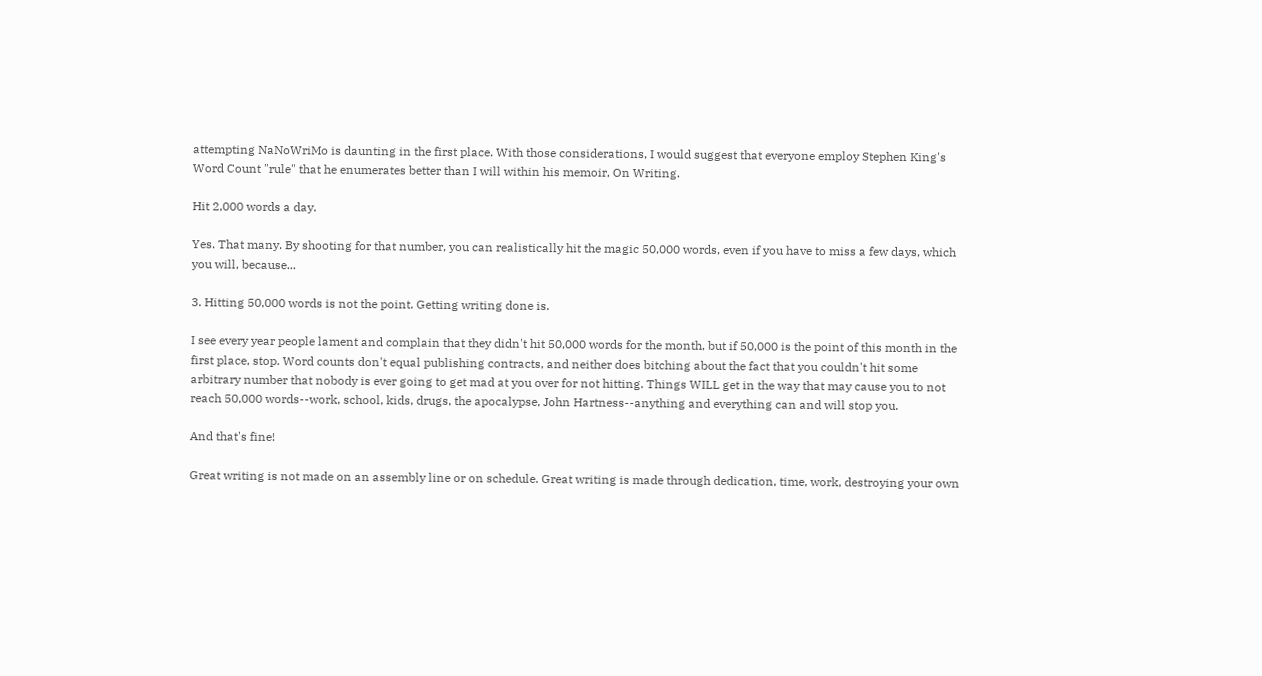attempting NaNoWriMo is daunting in the first place. With those considerations, I would suggest that everyone employ Stephen King's Word Count "rule" that he enumerates better than I will within his memoir, On Writing.

Hit 2,000 words a day.

Yes. That many. By shooting for that number, you can realistically hit the magic 50,000 words, even if you have to miss a few days, which you will, because...

3. Hitting 50,000 words is not the point. Getting writing done is.

I see every year people lament and complain that they didn't hit 50,000 words for the month, but if 50,000 is the point of this month in the first place, stop. Word counts don't equal publishing contracts, and neither does bitching about the fact that you couldn't hit some arbitrary number that nobody is ever going to get mad at you over for not hitting. Things WILL get in the way that may cause you to not reach 50,000 words--work, school, kids, drugs, the apocalypse, John Hartness--anything and everything can and will stop you.

And that's fine!

Great writing is not made on an assembly line or on schedule. Great writing is made through dedication, time, work, destroying your own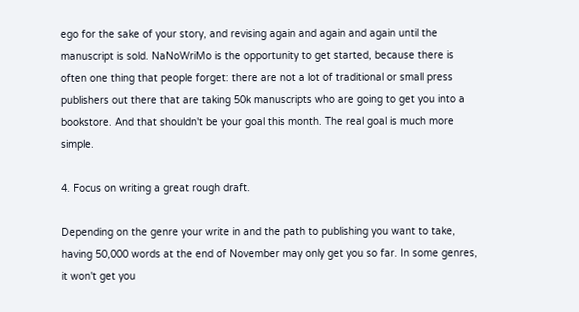ego for the sake of your story, and revising again and again and again until the manuscript is sold. NaNoWriMo is the opportunity to get started, because there is often one thing that people forget: there are not a lot of traditional or small press publishers out there that are taking 50k manuscripts who are going to get you into a bookstore. And that shouldn't be your goal this month. The real goal is much more simple.

4. Focus on writing a great rough draft.

Depending on the genre your write in and the path to publishing you want to take, having 50,000 words at the end of November may only get you so far. In some genres, it won't get you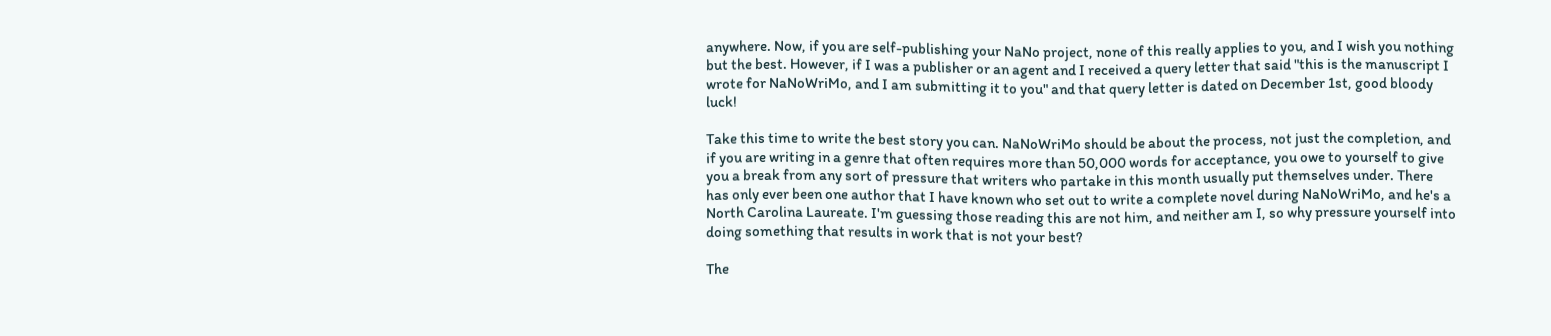anywhere. Now, if you are self-publishing your NaNo project, none of this really applies to you, and I wish you nothing but the best. However, if I was a publisher or an agent and I received a query letter that said "this is the manuscript I wrote for NaNoWriMo, and I am submitting it to you" and that query letter is dated on December 1st, good bloody luck!

Take this time to write the best story you can. NaNoWriMo should be about the process, not just the completion, and if you are writing in a genre that often requires more than 50,000 words for acceptance, you owe to yourself to give you a break from any sort of pressure that writers who partake in this month usually put themselves under. There has only ever been one author that I have known who set out to write a complete novel during NaNoWriMo, and he's a North Carolina Laureate. I'm guessing those reading this are not him, and neither am I, so why pressure yourself into doing something that results in work that is not your best?

The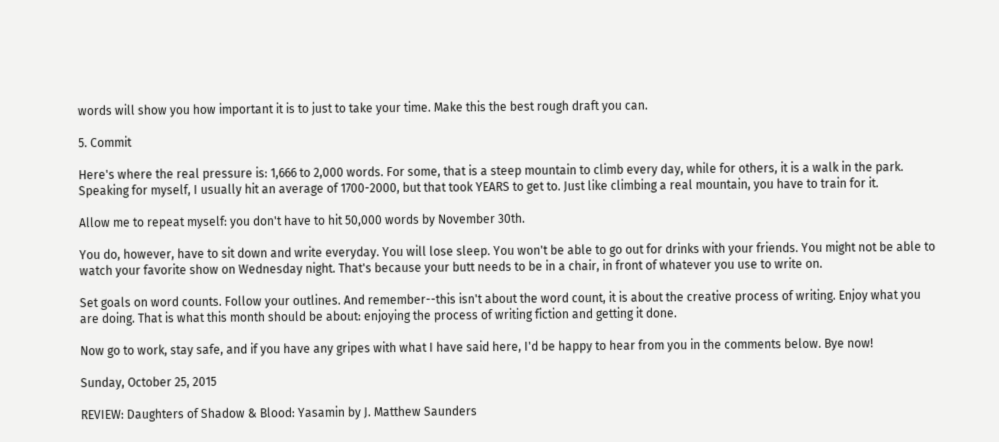words will show you how important it is to just to take your time. Make this the best rough draft you can.

5. Commit

Here's where the real pressure is: 1,666 to 2,000 words. For some, that is a steep mountain to climb every day, while for others, it is a walk in the park. Speaking for myself, I usually hit an average of 1700-2000, but that took YEARS to get to. Just like climbing a real mountain, you have to train for it.

Allow me to repeat myself: you don't have to hit 50,000 words by November 30th.

You do, however, have to sit down and write everyday. You will lose sleep. You won't be able to go out for drinks with your friends. You might not be able to watch your favorite show on Wednesday night. That's because your butt needs to be in a chair, in front of whatever you use to write on.

Set goals on word counts. Follow your outlines. And remember--this isn't about the word count, it is about the creative process of writing. Enjoy what you are doing. That is what this month should be about: enjoying the process of writing fiction and getting it done.

Now go to work, stay safe, and if you have any gripes with what I have said here, I'd be happy to hear from you in the comments below. Bye now!

Sunday, October 25, 2015

REVIEW: Daughters of Shadow & Blood: Yasamin by J. Matthew Saunders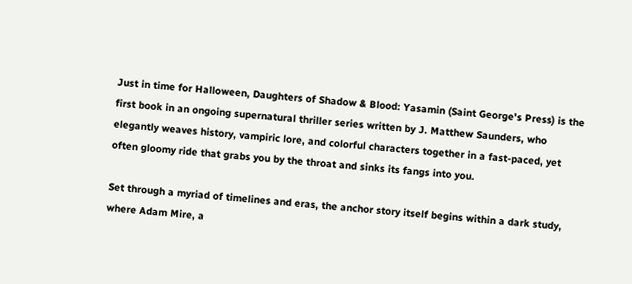Just in time for Halloween, Daughters of Shadow & Blood: Yasamin (Saint George's Press) is the first book in an ongoing supernatural thriller series written by J. Matthew Saunders, who elegantly weaves history, vampiric lore, and colorful characters together in a fast-paced, yet often gloomy ride that grabs you by the throat and sinks its fangs into you.

Set through a myriad of timelines and eras, the anchor story itself begins within a dark study, where Adam Mire, a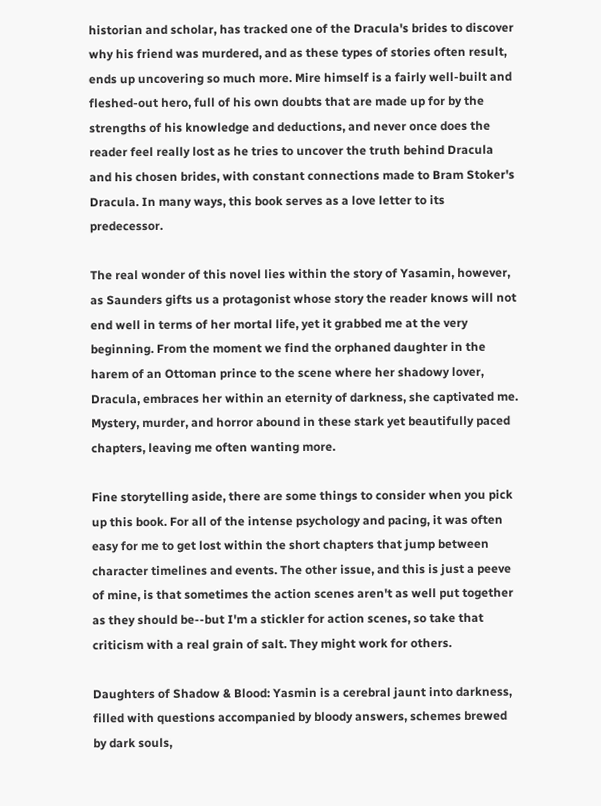historian and scholar, has tracked one of the Dracula's brides to discover why his friend was murdered, and as these types of stories often result, ends up uncovering so much more. Mire himself is a fairly well-built and fleshed-out hero, full of his own doubts that are made up for by the strengths of his knowledge and deductions, and never once does the reader feel really lost as he tries to uncover the truth behind Dracula and his chosen brides, with constant connections made to Bram Stoker's Dracula. In many ways, this book serves as a love letter to its predecessor.

The real wonder of this novel lies within the story of Yasamin, however, as Saunders gifts us a protagonist whose story the reader knows will not end well in terms of her mortal life, yet it grabbed me at the very beginning. From the moment we find the orphaned daughter in the harem of an Ottoman prince to the scene where her shadowy lover, Dracula, embraces her within an eternity of darkness, she captivated me. Mystery, murder, and horror abound in these stark yet beautifully paced chapters, leaving me often wanting more.

Fine storytelling aside, there are some things to consider when you pick up this book. For all of the intense psychology and pacing, it was often easy for me to get lost within the short chapters that jump between character timelines and events. The other issue, and this is just a peeve of mine, is that sometimes the action scenes aren't as well put together as they should be--but I'm a stickler for action scenes, so take that criticism with a real grain of salt. They might work for others.

Daughters of Shadow & Blood: Yasmin is a cerebral jaunt into darkness, filled with questions accompanied by bloody answers, schemes brewed by dark souls,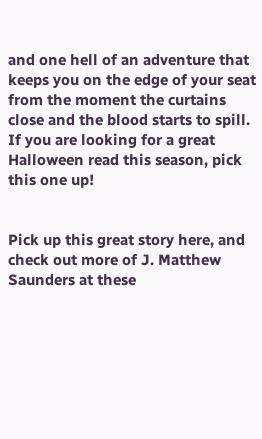and one hell of an adventure that keeps you on the edge of your seat from the moment the curtains close and the blood starts to spill. If you are looking for a great Halloween read this season, pick this one up!


Pick up this great story here, and check out more of J. Matthew Saunders at these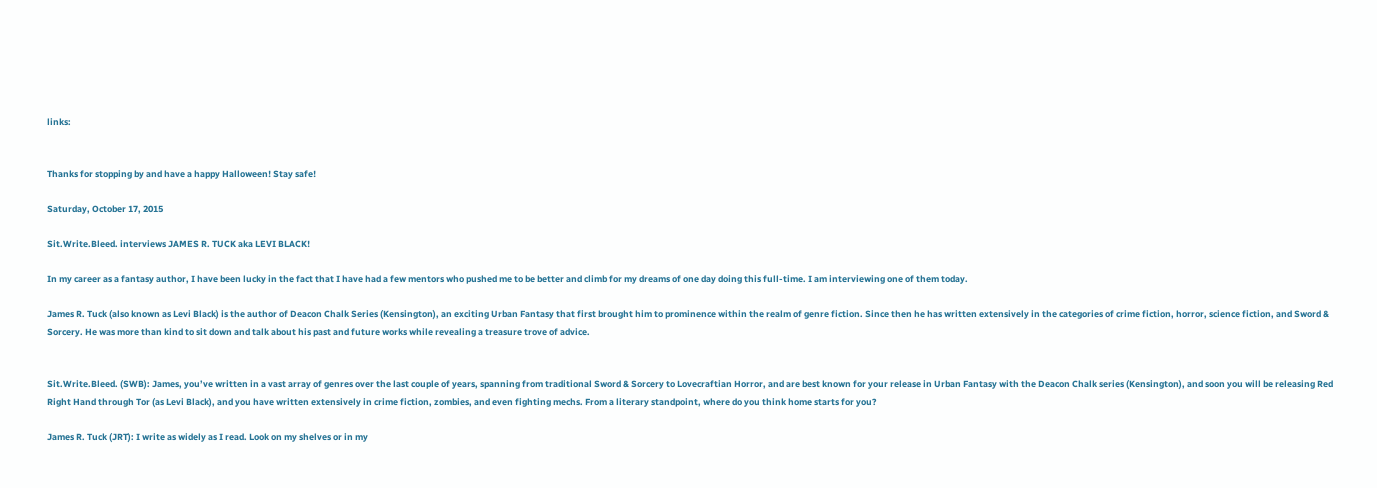links:


Thanks for stopping by and have a happy Halloween! Stay safe!

Saturday, October 17, 2015

Sit.Write.Bleed. interviews JAMES R. TUCK aka LEVI BLACK!

In my career as a fantasy author, I have been lucky in the fact that I have had a few mentors who pushed me to be better and climb for my dreams of one day doing this full-time. I am interviewing one of them today.

James R. Tuck (also known as Levi Black) is the author of Deacon Chalk Series (Kensington), an exciting Urban Fantasy that first brought him to prominence within the realm of genre fiction. Since then he has written extensively in the categories of crime fiction, horror, science fiction, and Sword & Sorcery. He was more than kind to sit down and talk about his past and future works while revealing a treasure trove of advice.


Sit.Write.Bleed. (SWB): James, you’ve written in a vast array of genres over the last couple of years, spanning from traditional Sword & Sorcery to Lovecraftian Horror, and are best known for your release in Urban Fantasy with the Deacon Chalk series (Kensington), and soon you will be releasing Red Right Hand through Tor (as Levi Black), and you have written extensively in crime fiction, zombies, and even fighting mechs. From a literary standpoint, where do you think home starts for you?

James R. Tuck (JRT): I write as widely as I read. Look on my shelves or in my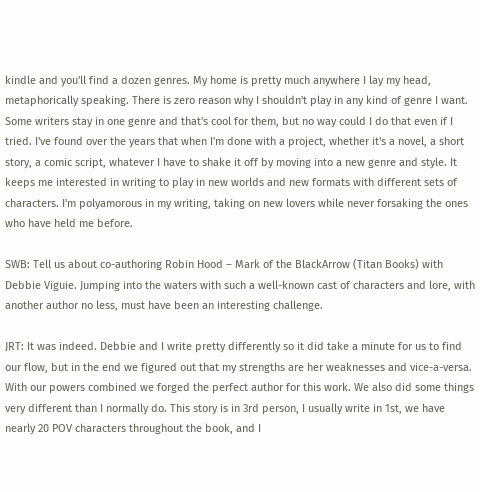kindle and you'll find a dozen genres. My home is pretty much anywhere I lay my head, metaphorically speaking. There is zero reason why I shouldn't play in any kind of genre I want. Some writers stay in one genre and that's cool for them, but no way could I do that even if I tried. I've found over the years that when I'm done with a project, whether it's a novel, a short story, a comic script, whatever I have to shake it off by moving into a new genre and style. It keeps me interested in writing to play in new worlds and new formats with different sets of characters. I'm polyamorous in my writing, taking on new lovers while never forsaking the ones who have held me before.

SWB: Tell us about co-authoring Robin Hood – Mark of the BlackArrow (Titan Books) with Debbie Viguie. Jumping into the waters with such a well-known cast of characters and lore, with another author no less, must have been an interesting challenge.

JRT: It was indeed. Debbie and I write pretty differently so it did take a minute for us to find our flow, but in the end we figured out that my strengths are her weaknesses and vice-a-versa. With our powers combined we forged the perfect author for this work. We also did some things very different than I normally do. This story is in 3rd person, I usually write in 1st, we have nearly 20 POV characters throughout the book, and I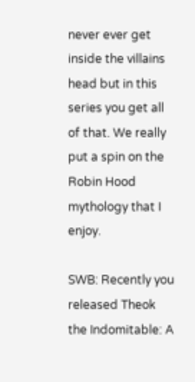never ever get inside the villains head but in this series you get all of that. We really put a spin on the Robin Hood mythology that I enjoy.

SWB: Recently you released Theok the Indomitable: A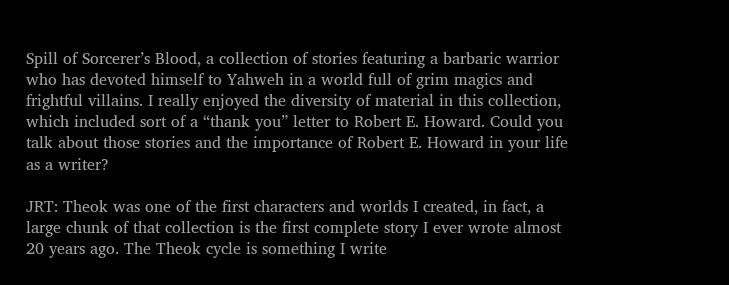Spill of Sorcerer’s Blood, a collection of stories featuring a barbaric warrior who has devoted himself to Yahweh in a world full of grim magics and frightful villains. I really enjoyed the diversity of material in this collection, which included sort of a “thank you” letter to Robert E. Howard. Could you talk about those stories and the importance of Robert E. Howard in your life as a writer?

JRT: Theok was one of the first characters and worlds I created, in fact, a large chunk of that collection is the first complete story I ever wrote almost 20 years ago. The Theok cycle is something I write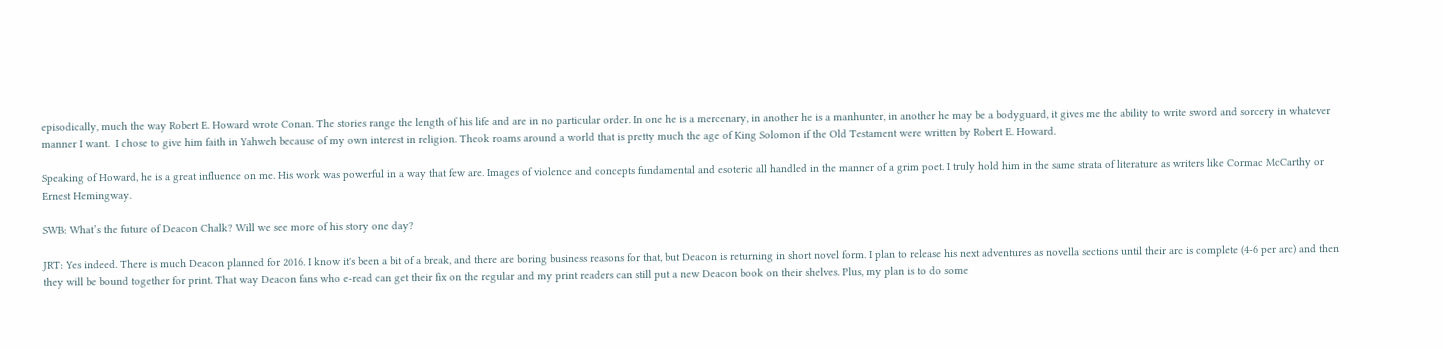episodically, much the way Robert E. Howard wrote Conan. The stories range the length of his life and are in no particular order. In one he is a mercenary, in another he is a manhunter, in another he may be a bodyguard, it gives me the ability to write sword and sorcery in whatever manner I want.  I chose to give him faith in Yahweh because of my own interest in religion. Theok roams around a world that is pretty much the age of King Solomon if the Old Testament were written by Robert E. Howard.

Speaking of Howard, he is a great influence on me. His work was powerful in a way that few are. Images of violence and concepts fundamental and esoteric all handled in the manner of a grim poet. I truly hold him in the same strata of literature as writers like Cormac McCarthy or Ernest Hemingway.

SWB: What’s the future of Deacon Chalk? Will we see more of his story one day?

JRT: Yes indeed. There is much Deacon planned for 2016. I know it's been a bit of a break, and there are boring business reasons for that, but Deacon is returning in short novel form. I plan to release his next adventures as novella sections until their arc is complete (4-6 per arc) and then they will be bound together for print. That way Deacon fans who e-read can get their fix on the regular and my print readers can still put a new Deacon book on their shelves. Plus, my plan is to do some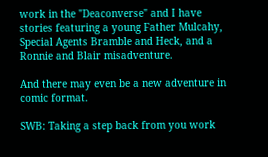work in the "Deaconverse" and I have stories featuring a young Father Mulcahy, Special Agents Bramble and Heck, and a Ronnie and Blair misadventure.

And there may even be a new adventure in comic format.

SWB: Taking a step back from you work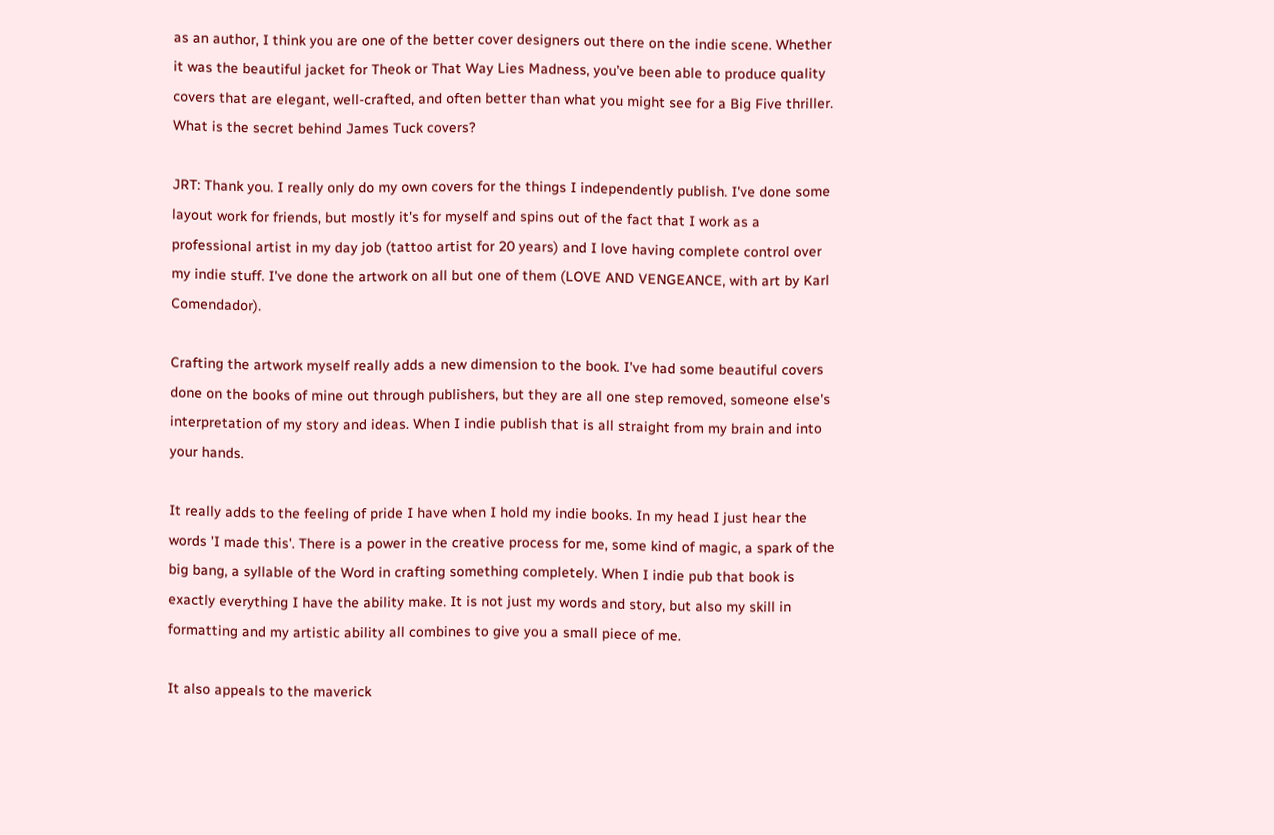as an author, I think you are one of the better cover designers out there on the indie scene. Whether it was the beautiful jacket for Theok or That Way Lies Madness, you’ve been able to produce quality covers that are elegant, well-crafted, and often better than what you might see for a Big Five thriller. What is the secret behind James Tuck covers?

JRT: Thank you. I really only do my own covers for the things I independently publish. I've done some layout work for friends, but mostly it's for myself and spins out of the fact that I work as a professional artist in my day job (tattoo artist for 20 years) and I love having complete control over my indie stuff. I've done the artwork on all but one of them (LOVE AND VENGEANCE, with art by Karl Comendador).

Crafting the artwork myself really adds a new dimension to the book. I've had some beautiful covers done on the books of mine out through publishers, but they are all one step removed, someone else's interpretation of my story and ideas. When I indie publish that is all straight from my brain and into your hands.

It really adds to the feeling of pride I have when I hold my indie books. In my head I just hear the words 'I made this'. There is a power in the creative process for me, some kind of magic, a spark of the big bang, a syllable of the Word in crafting something completely. When I indie pub that book is exactly everything I have the ability make. It is not just my words and story, but also my skill in formatting and my artistic ability all combines to give you a small piece of me.

It also appeals to the maverick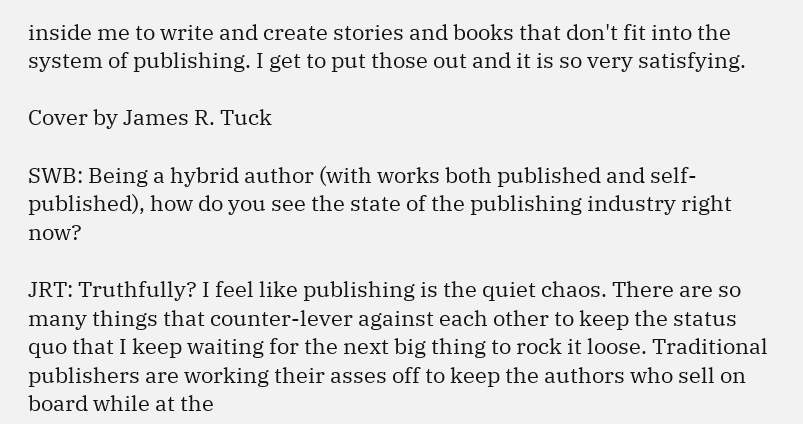inside me to write and create stories and books that don't fit into the system of publishing. I get to put those out and it is so very satisfying.

Cover by James R. Tuck

SWB: Being a hybrid author (with works both published and self-published), how do you see the state of the publishing industry right now?

JRT: Truthfully? I feel like publishing is the quiet chaos. There are so many things that counter-lever against each other to keep the status quo that I keep waiting for the next big thing to rock it loose. Traditional publishers are working their asses off to keep the authors who sell on board while at the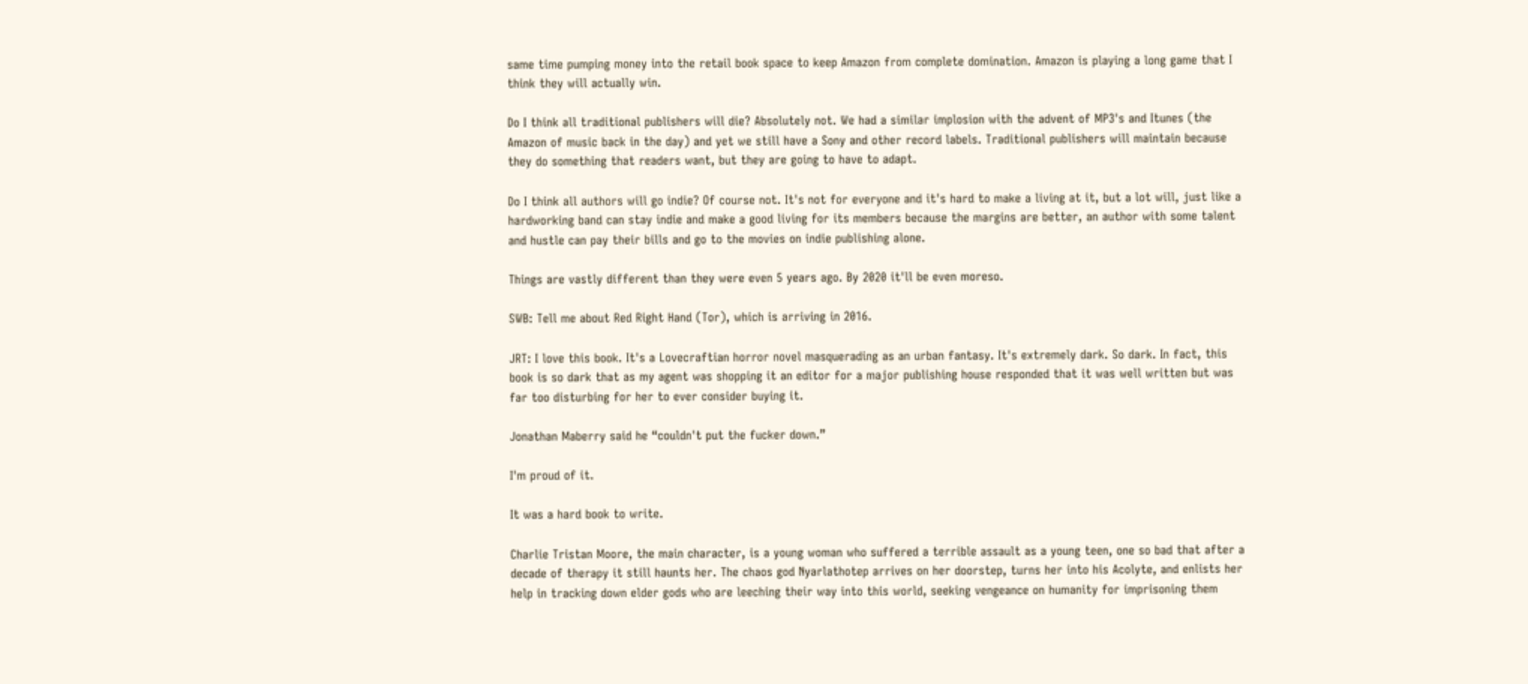same time pumping money into the retail book space to keep Amazon from complete domination. Amazon is playing a long game that I think they will actually win.

Do I think all traditional publishers will die? Absolutely not. We had a similar implosion with the advent of MP3's and Itunes (the Amazon of music back in the day) and yet we still have a Sony and other record labels. Traditional publishers will maintain because they do something that readers want, but they are going to have to adapt.

Do I think all authors will go indie? Of course not. It's not for everyone and it's hard to make a living at it, but a lot will, just like a hardworking band can stay indie and make a good living for its members because the margins are better, an author with some talent and hustle can pay their bills and go to the movies on indie publishing alone.

Things are vastly different than they were even 5 years ago. By 2020 it'll be even moreso.

SWB: Tell me about Red Right Hand (Tor), which is arriving in 2016.

JRT: I love this book. It's a Lovecraftian horror novel masquerading as an urban fantasy. It's extremely dark. So dark. In fact, this book is so dark that as my agent was shopping it an editor for a major publishing house responded that it was well written but was far too disturbing for her to ever consider buying it.

Jonathan Maberry said he “couldn't put the fucker down.”

I'm proud of it.

It was a hard book to write.

Charlie Tristan Moore, the main character, is a young woman who suffered a terrible assault as a young teen, one so bad that after a decade of therapy it still haunts her. The chaos god Nyarlathotep arrives on her doorstep, turns her into his Acolyte, and enlists her help in tracking down elder gods who are leeching their way into this world, seeking vengeance on humanity for imprisoning them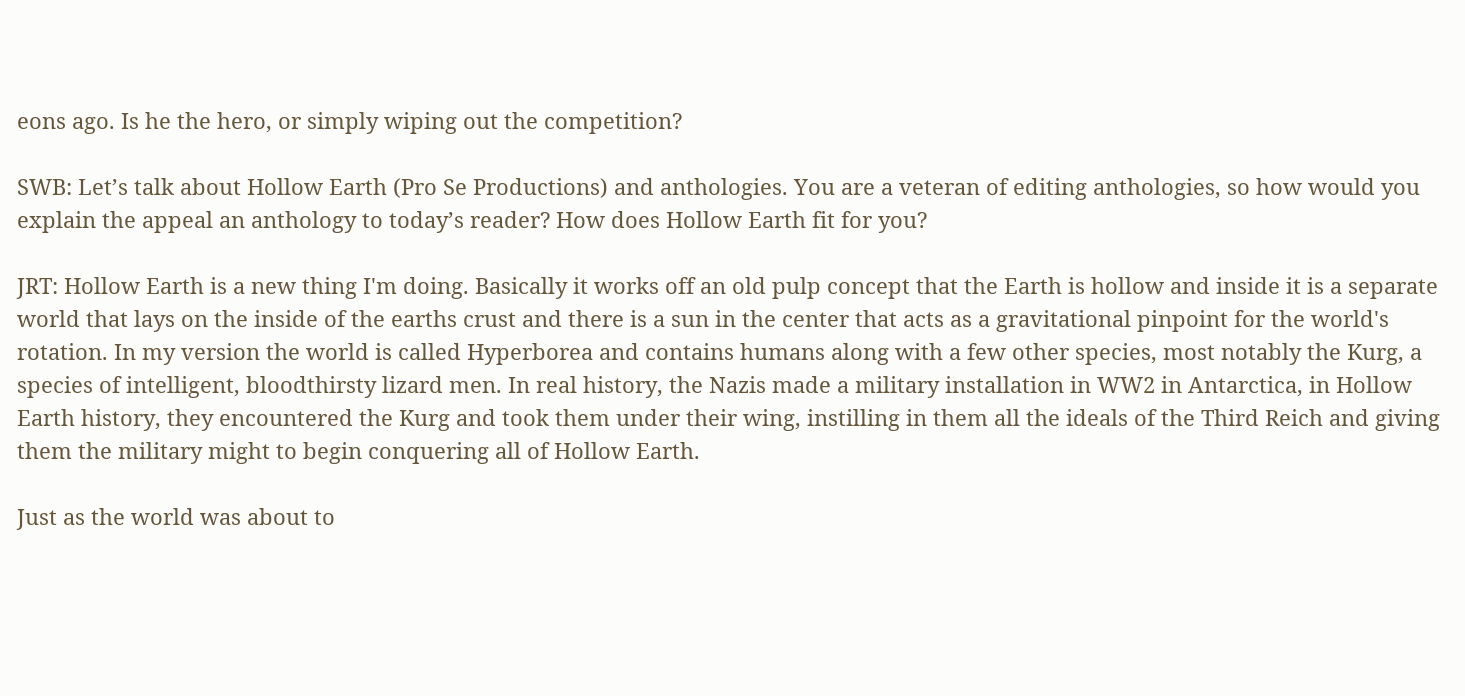eons ago. Is he the hero, or simply wiping out the competition?

SWB: Let’s talk about Hollow Earth (Pro Se Productions) and anthologies. You are a veteran of editing anthologies, so how would you explain the appeal an anthology to today’s reader? How does Hollow Earth fit for you?

JRT: Hollow Earth is a new thing I'm doing. Basically it works off an old pulp concept that the Earth is hollow and inside it is a separate world that lays on the inside of the earths crust and there is a sun in the center that acts as a gravitational pinpoint for the world's rotation. In my version the world is called Hyperborea and contains humans along with a few other species, most notably the Kurg, a species of intelligent, bloodthirsty lizard men. In real history, the Nazis made a military installation in WW2 in Antarctica, in Hollow Earth history, they encountered the Kurg and took them under their wing, instilling in them all the ideals of the Third Reich and giving them the military might to begin conquering all of Hollow Earth.

Just as the world was about to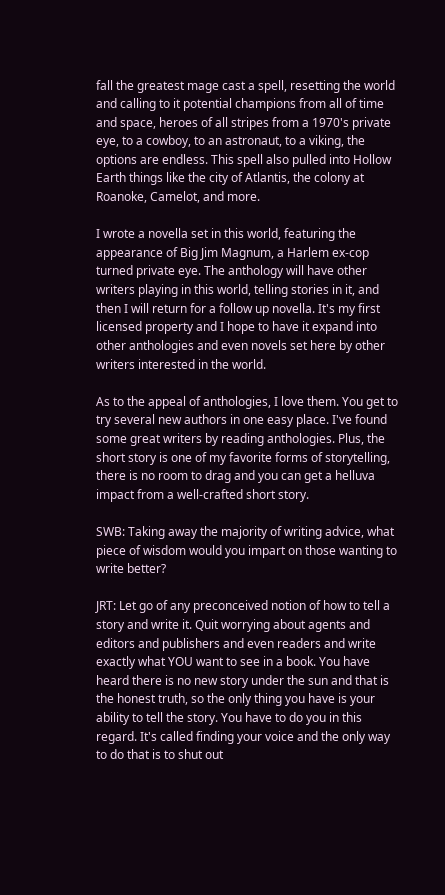fall the greatest mage cast a spell, resetting the world and calling to it potential champions from all of time and space, heroes of all stripes from a 1970's private eye, to a cowboy, to an astronaut, to a viking, the options are endless. This spell also pulled into Hollow Earth things like the city of Atlantis, the colony at Roanoke, Camelot, and more.

I wrote a novella set in this world, featuring the appearance of Big Jim Magnum, a Harlem ex-cop turned private eye. The anthology will have other writers playing in this world, telling stories in it, and then I will return for a follow up novella. It's my first licensed property and I hope to have it expand into other anthologies and even novels set here by other writers interested in the world.

As to the appeal of anthologies, I love them. You get to try several new authors in one easy place. I've found some great writers by reading anthologies. Plus, the short story is one of my favorite forms of storytelling, there is no room to drag and you can get a helluva impact from a well-crafted short story.

SWB: Taking away the majority of writing advice, what piece of wisdom would you impart on those wanting to write better?

JRT: Let go of any preconceived notion of how to tell a story and write it. Quit worrying about agents and editors and publishers and even readers and write exactly what YOU want to see in a book. You have heard there is no new story under the sun and that is the honest truth, so the only thing you have is your ability to tell the story. You have to do you in this regard. It's called finding your voice and the only way to do that is to shut out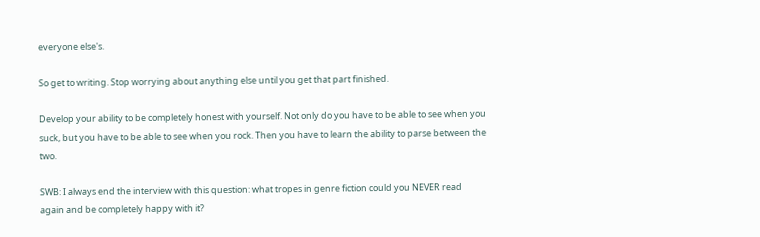everyone else's.

So get to writing. Stop worrying about anything else until you get that part finished.

Develop your ability to be completely honest with yourself. Not only do you have to be able to see when you suck, but you have to be able to see when you rock. Then you have to learn the ability to parse between the two.

SWB: I always end the interview with this question: what tropes in genre fiction could you NEVER read again and be completely happy with it?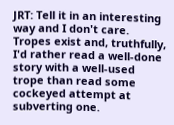JRT: Tell it in an interesting way and I don't care. Tropes exist and, truthfully, I'd rather read a well-done story with a well-used trope than read some cockeyed attempt at subverting one.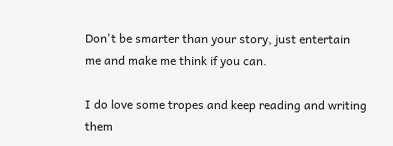Don't be smarter than your story, just entertain me and make me think if you can.

I do love some tropes and keep reading and writing them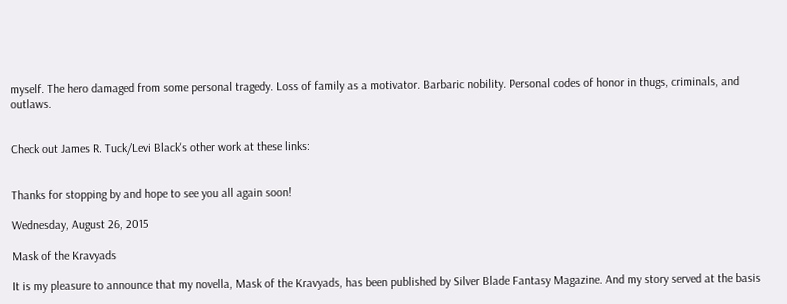myself. The hero damaged from some personal tragedy. Loss of family as a motivator. Barbaric nobility. Personal codes of honor in thugs, criminals, and outlaws.


Check out James R. Tuck/Levi Black's other work at these links:


Thanks for stopping by and hope to see you all again soon!

Wednesday, August 26, 2015

Mask of the Kravyads

It is my pleasure to announce that my novella, Mask of the Kravyads, has been published by Silver Blade Fantasy Magazine. And my story served at the basis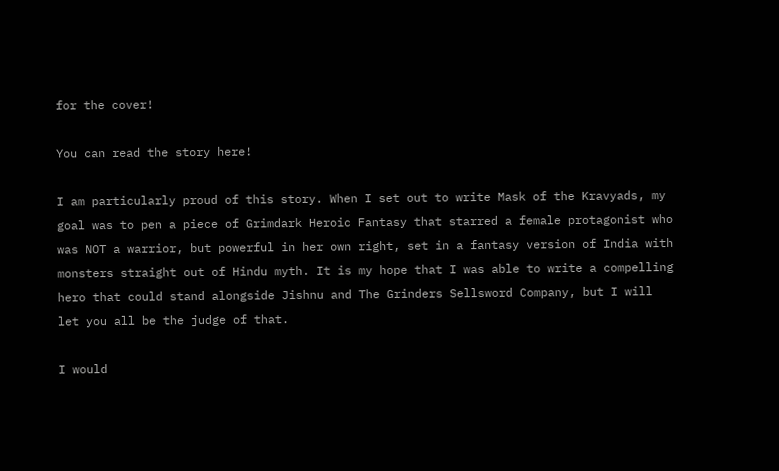for the cover!

You can read the story here!

I am particularly proud of this story. When I set out to write Mask of the Kravyads, my goal was to pen a piece of Grimdark Heroic Fantasy that starred a female protagonist who was NOT a warrior, but powerful in her own right, set in a fantasy version of India with monsters straight out of Hindu myth. It is my hope that I was able to write a compelling hero that could stand alongside Jishnu and The Grinders Sellsword Company, but I will let you all be the judge of that.

I would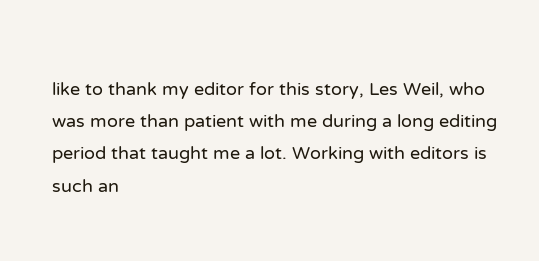like to thank my editor for this story, Les Weil, who was more than patient with me during a long editing period that taught me a lot. Working with editors is such an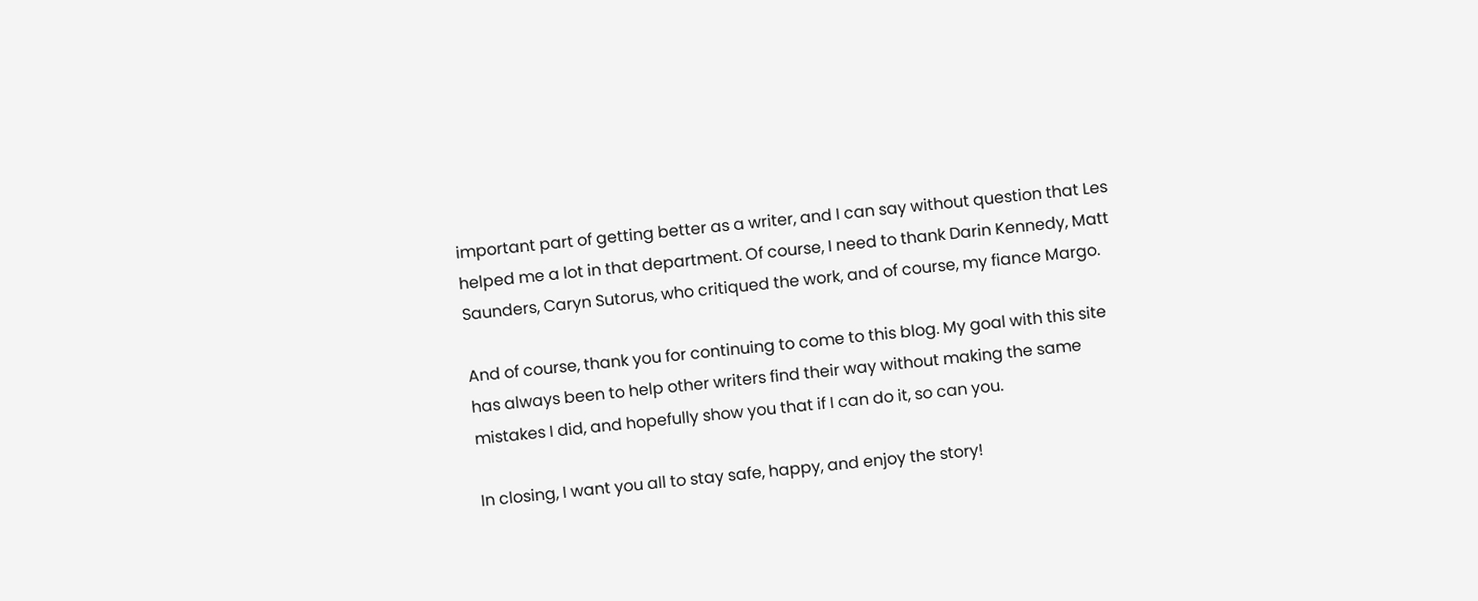important part of getting better as a writer, and I can say without question that Les helped me a lot in that department. Of course, I need to thank Darin Kennedy, Matt Saunders, Caryn Sutorus, who critiqued the work, and of course, my fiance Margo.

And of course, thank you for continuing to come to this blog. My goal with this site has always been to help other writers find their way without making the same mistakes I did, and hopefully show you that if I can do it, so can you.

In closing, I want you all to stay safe, happy, and enjoy the story!